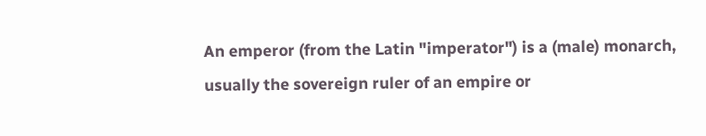An emperor (from the Latin "imperator") is a (male) monarch, usually the sovereign ruler of an empire or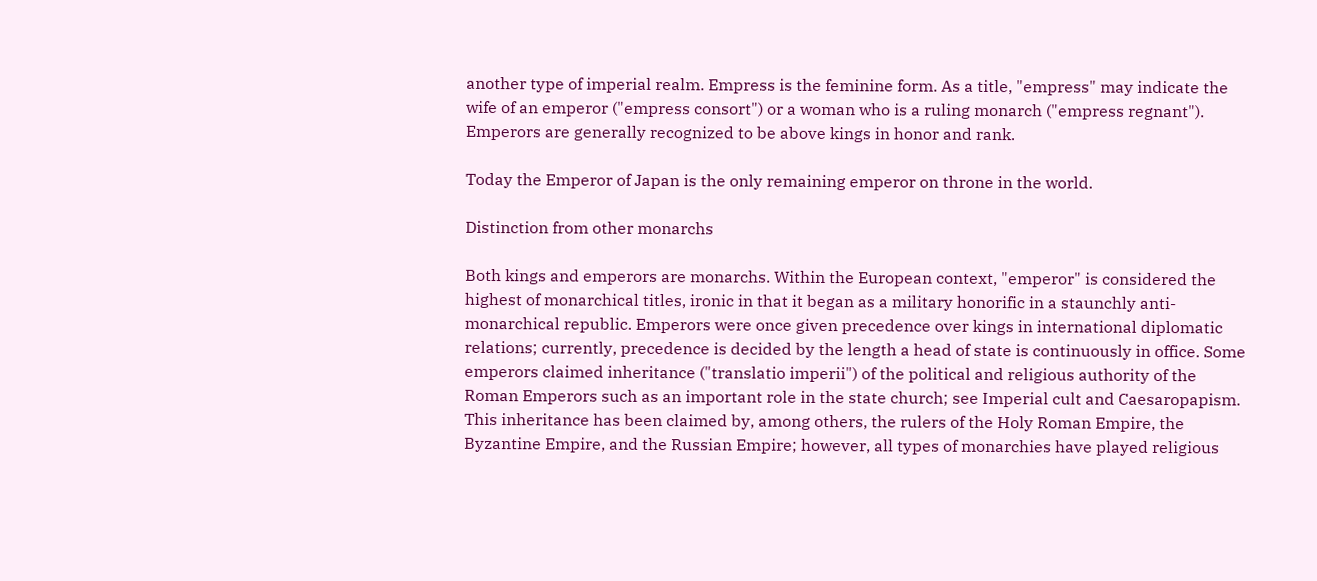another type of imperial realm. Empress is the feminine form. As a title, "empress" may indicate the wife of an emperor ("empress consort") or a woman who is a ruling monarch ("empress regnant"). Emperors are generally recognized to be above kings in honor and rank.

Today the Emperor of Japan is the only remaining emperor on throne in the world.

Distinction from other monarchs

Both kings and emperors are monarchs. Within the European context, "emperor" is considered the highest of monarchical titles, ironic in that it began as a military honorific in a staunchly anti-monarchical republic. Emperors were once given precedence over kings in international diplomatic relations; currently, precedence is decided by the length a head of state is continuously in office. Some emperors claimed inheritance ("translatio imperii") of the political and religious authority of the Roman Emperors such as an important role in the state church; see Imperial cult and Caesaropapism. This inheritance has been claimed by, among others, the rulers of the Holy Roman Empire, the Byzantine Empire, and the Russian Empire; however, all types of monarchies have played religious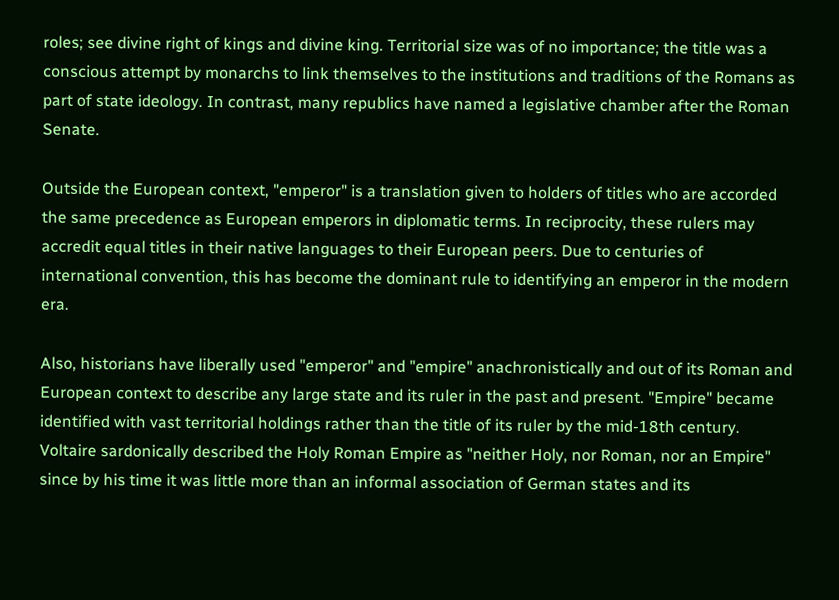roles; see divine right of kings and divine king. Territorial size was of no importance; the title was a conscious attempt by monarchs to link themselves to the institutions and traditions of the Romans as part of state ideology. In contrast, many republics have named a legislative chamber after the Roman Senate.

Outside the European context, "emperor" is a translation given to holders of titles who are accorded the same precedence as European emperors in diplomatic terms. In reciprocity, these rulers may accredit equal titles in their native languages to their European peers. Due to centuries of international convention, this has become the dominant rule to identifying an emperor in the modern era.

Also, historians have liberally used "emperor" and "empire" anachronistically and out of its Roman and European context to describe any large state and its ruler in the past and present. "Empire" became identified with vast territorial holdings rather than the title of its ruler by the mid-18th century. Voltaire sardonically described the Holy Roman Empire as "neither Holy, nor Roman, nor an Empire" since by his time it was little more than an informal association of German states and its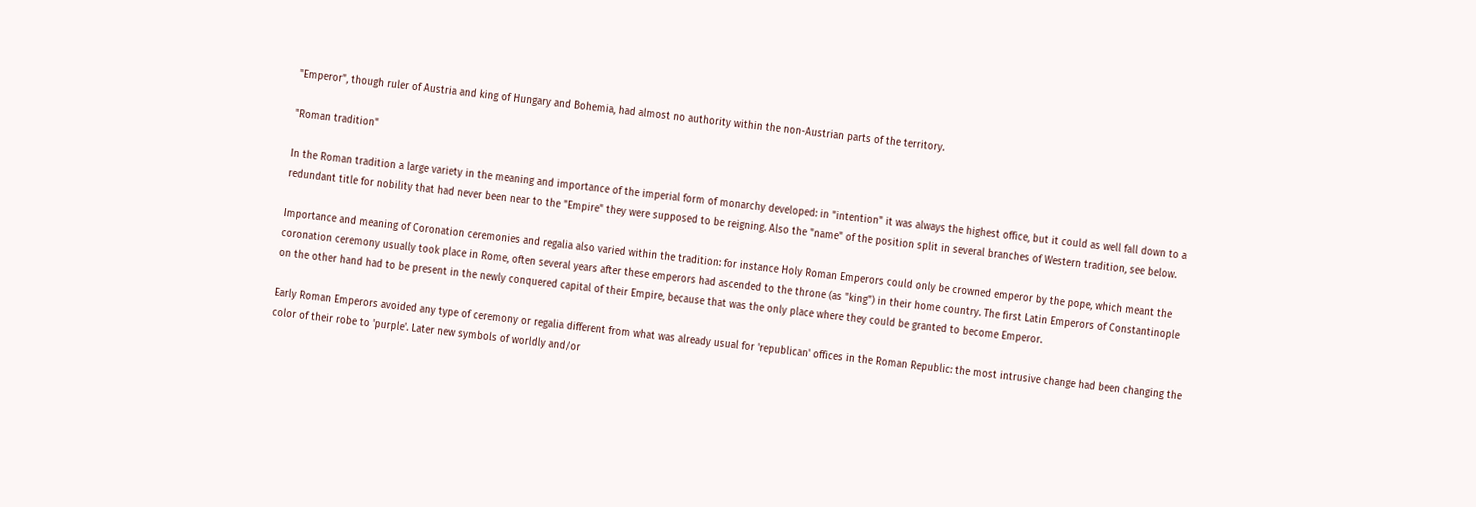"Emperor", though ruler of Austria and king of Hungary and Bohemia, had almost no authority within the non-Austrian parts of the territory.

"Roman tradition"

In the Roman tradition a large variety in the meaning and importance of the imperial form of monarchy developed: in "intention" it was always the highest office, but it could as well fall down to a redundant title for nobility that had never been near to the "Empire" they were supposed to be reigning. Also the "name" of the position split in several branches of Western tradition, see below.

Importance and meaning of Coronation ceremonies and regalia also varied within the tradition: for instance Holy Roman Emperors could only be crowned emperor by the pope, which meant the coronation ceremony usually took place in Rome, often several years after these emperors had ascended to the throne (as "king") in their home country. The first Latin Emperors of Constantinople on the other hand had to be present in the newly conquered capital of their Empire, because that was the only place where they could be granted to become Emperor.

Early Roman Emperors avoided any type of ceremony or regalia different from what was already usual for 'republican' offices in the Roman Republic: the most intrusive change had been changing the color of their robe to 'purple'. Later new symbols of worldly and/or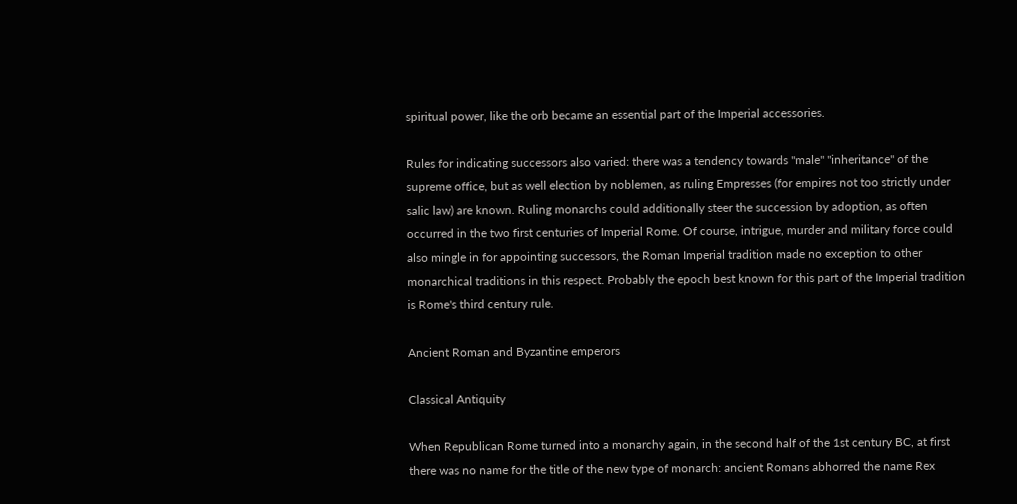spiritual power, like the orb became an essential part of the Imperial accessories.

Rules for indicating successors also varied: there was a tendency towards "male" "inheritance" of the supreme office, but as well election by noblemen, as ruling Empresses (for empires not too strictly under salic law) are known. Ruling monarchs could additionally steer the succession by adoption, as often occurred in the two first centuries of Imperial Rome. Of course, intrigue, murder and military force could also mingle in for appointing successors, the Roman Imperial tradition made no exception to other monarchical traditions in this respect. Probably the epoch best known for this part of the Imperial tradition is Rome's third century rule.

Ancient Roman and Byzantine emperors

Classical Antiquity

When Republican Rome turned into a monarchy again, in the second half of the 1st century BC, at first there was no name for the title of the new type of monarch: ancient Romans abhorred the name Rex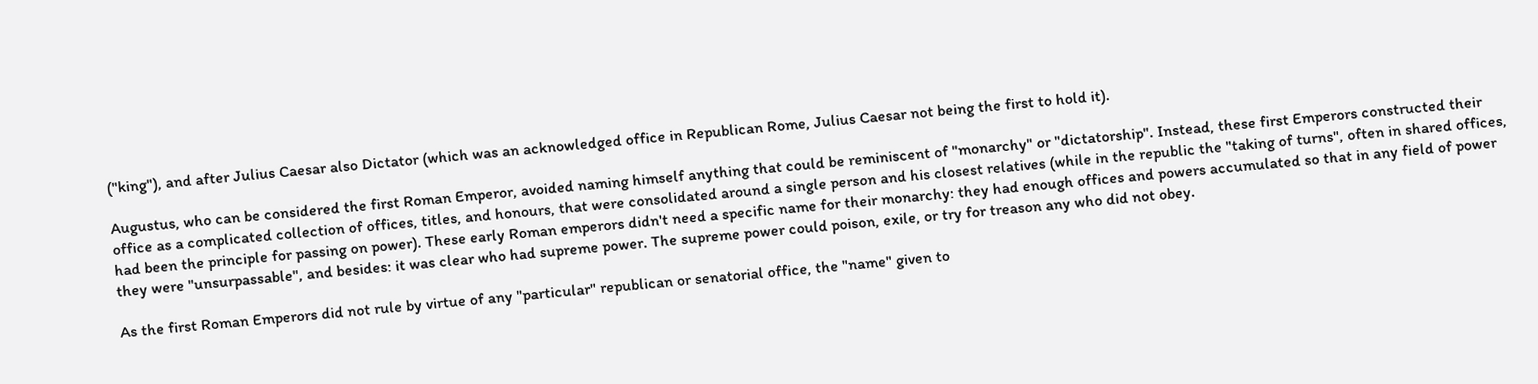("king"), and after Julius Caesar also Dictator (which was an acknowledged office in Republican Rome, Julius Caesar not being the first to hold it).

Augustus, who can be considered the first Roman Emperor, avoided naming himself anything that could be reminiscent of "monarchy" or "dictatorship". Instead, these first Emperors constructed their office as a complicated collection of offices, titles, and honours, that were consolidated around a single person and his closest relatives (while in the republic the "taking of turns", often in shared offices, had been the principle for passing on power). These early Roman emperors didn't need a specific name for their monarchy: they had enough offices and powers accumulated so that in any field of power they were "unsurpassable", and besides: it was clear who had supreme power. The supreme power could poison, exile, or try for treason any who did not obey.

As the first Roman Emperors did not rule by virtue of any "particular" republican or senatorial office, the "name" given to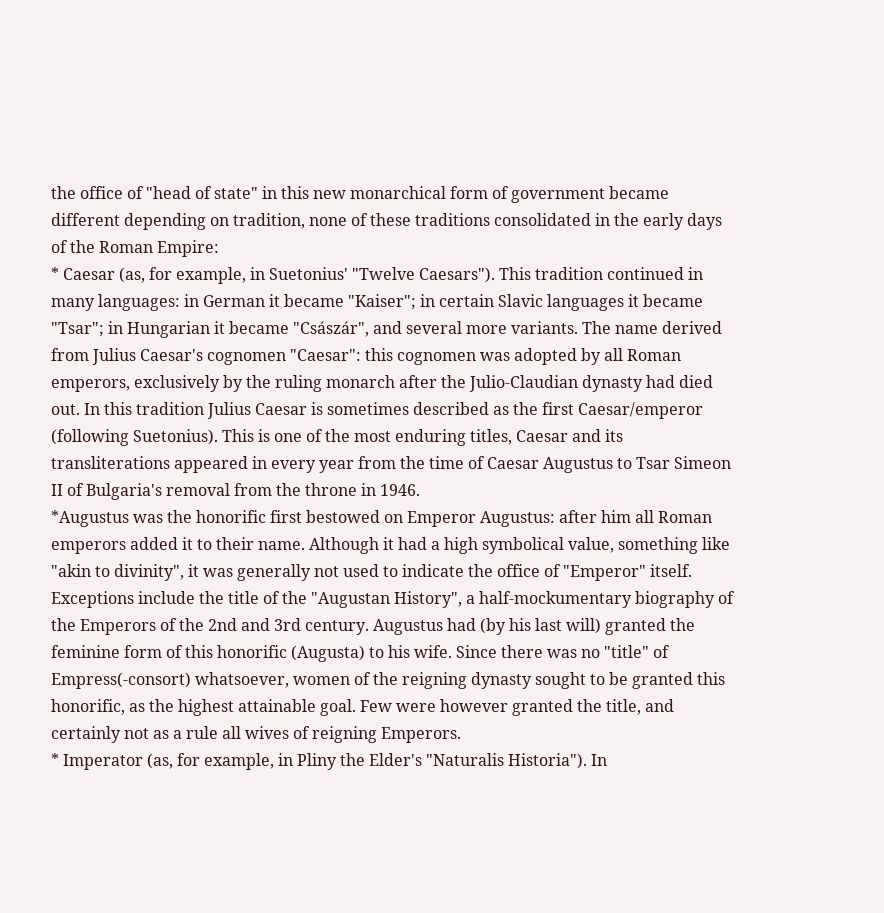the office of "head of state" in this new monarchical form of government became different depending on tradition, none of these traditions consolidated in the early days of the Roman Empire:
* Caesar (as, for example, in Suetonius' "Twelve Caesars"). This tradition continued in many languages: in German it became "Kaiser"; in certain Slavic languages it became "Tsar"; in Hungarian it became "Császár", and several more variants. The name derived from Julius Caesar's cognomen "Caesar": this cognomen was adopted by all Roman emperors, exclusively by the ruling monarch after the Julio-Claudian dynasty had died out. In this tradition Julius Caesar is sometimes described as the first Caesar/emperor (following Suetonius). This is one of the most enduring titles, Caesar and its transliterations appeared in every year from the time of Caesar Augustus to Tsar Simeon II of Bulgaria's removal from the throne in 1946.
*Augustus was the honorific first bestowed on Emperor Augustus: after him all Roman emperors added it to their name. Although it had a high symbolical value, something like "akin to divinity", it was generally not used to indicate the office of "Emperor" itself. Exceptions include the title of the "Augustan History", a half-mockumentary biography of the Emperors of the 2nd and 3rd century. Augustus had (by his last will) granted the feminine form of this honorific (Augusta) to his wife. Since there was no "title" of Empress(-consort) whatsoever, women of the reigning dynasty sought to be granted this honorific, as the highest attainable goal. Few were however granted the title, and certainly not as a rule all wives of reigning Emperors.
* Imperator (as, for example, in Pliny the Elder's "Naturalis Historia"). In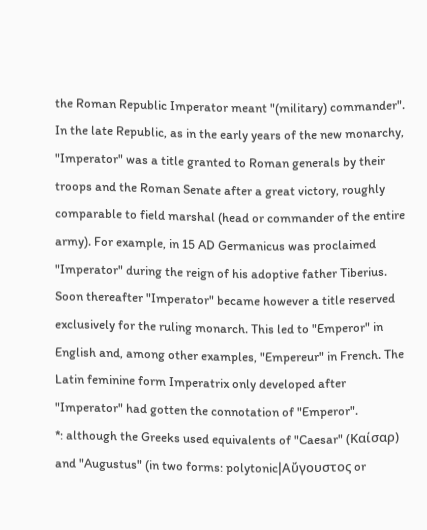the Roman Republic Imperator meant "(military) commander". In the late Republic, as in the early years of the new monarchy, "Imperator" was a title granted to Roman generals by their troops and the Roman Senate after a great victory, roughly comparable to field marshal (head or commander of the entire army). For example, in 15 AD Germanicus was proclaimed "Imperator" during the reign of his adoptive father Tiberius. Soon thereafter "Imperator" became however a title reserved exclusively for the ruling monarch. This led to "Emperor" in English and, among other examples, "Empereur" in French. The Latin feminine form Imperatrix only developed after "Imperator" had gotten the connotation of "Emperor".
*: although the Greeks used equivalents of "Caesar" (Καίσαρ) and "Augustus" (in two forms: polytonic|Αὔγουστος or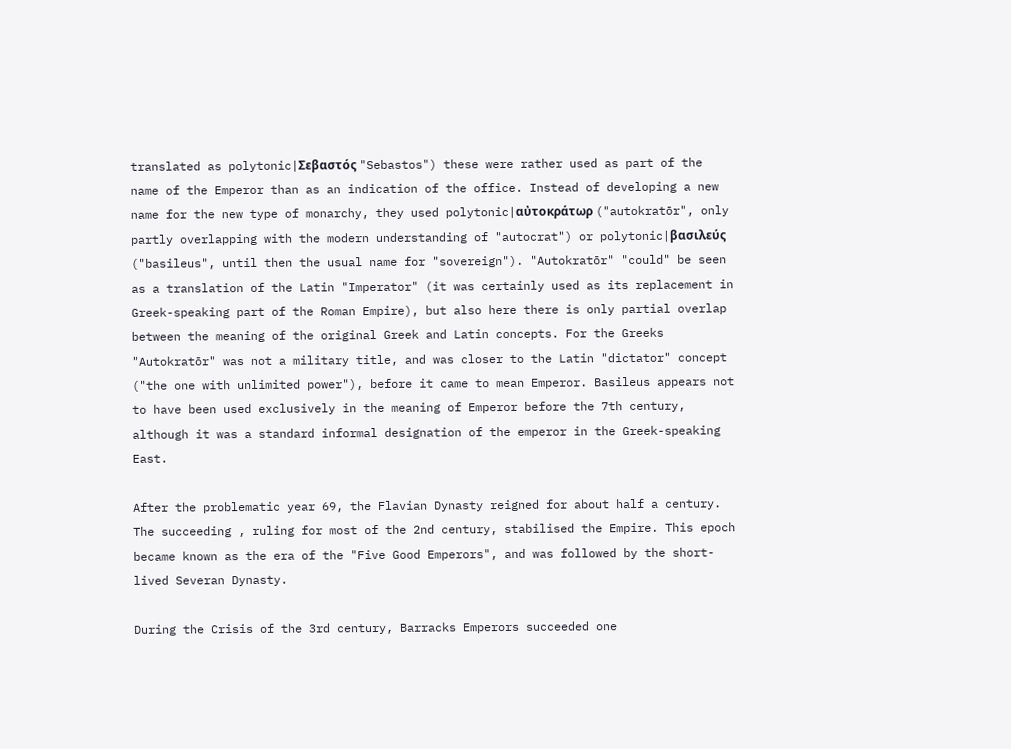translated as polytonic|Σεβαστός "Sebastos") these were rather used as part of the name of the Emperor than as an indication of the office. Instead of developing a new name for the new type of monarchy, they used polytonic|αὐτοκράτωρ ("autokratōr", only partly overlapping with the modern understanding of "autocrat") or polytonic|βασιλεύς ("basileus", until then the usual name for "sovereign"). "Autokratōr" "could" be seen as a translation of the Latin "Imperator" (it was certainly used as its replacement in Greek-speaking part of the Roman Empire), but also here there is only partial overlap between the meaning of the original Greek and Latin concepts. For the Greeks "Autokratōr" was not a military title, and was closer to the Latin "dictator" concept ("the one with unlimited power"), before it came to mean Emperor. Basileus appears not to have been used exclusively in the meaning of Emperor before the 7th century, although it was a standard informal designation of the emperor in the Greek-speaking East.

After the problematic year 69, the Flavian Dynasty reigned for about half a century. The succeeding , ruling for most of the 2nd century, stabilised the Empire. This epoch became known as the era of the "Five Good Emperors", and was followed by the short-lived Severan Dynasty.

During the Crisis of the 3rd century, Barracks Emperors succeeded one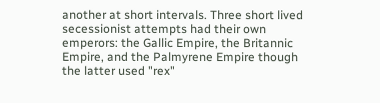another at short intervals. Three short lived secessionist attempts had their own emperors: the Gallic Empire, the Britannic Empire, and the Palmyrene Empire though the latter used "rex"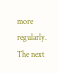more regularly. The next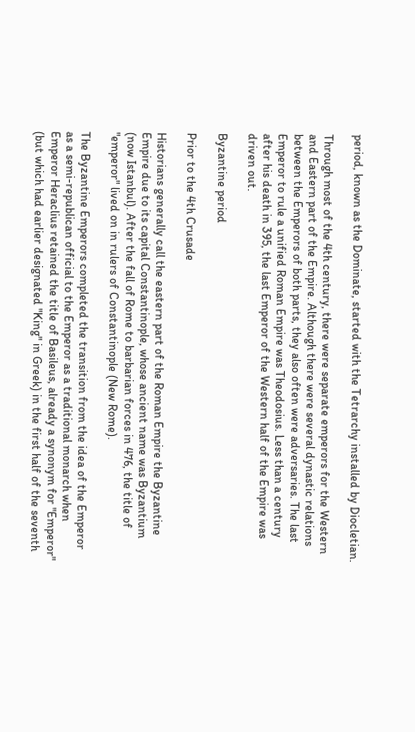period, known as the Dominate, started with the Tetrarchy installed by Diocletian.

Through most of the 4th century, there were separate emperors for the Western and Eastern part of the Empire. Although there were several dynastic relations between the Emperors of both parts, they also often were adversaries. The last Emperor to rule a unified Roman Empire was Theodosius. Less than a century after his death in 395, the last Emperor of the Western half of the Empire was driven out.

Byzantine period

Prior to the 4th Crusade

Historians generally call the eastern part of the Roman Empire the Byzantine Empire due to its capital Constantinople, whose ancient name was Byzantium (now Istanbul). After the fall of Rome to barbarian forces in 476, the title of "emperor" lived on in rulers of Constantinople (New Rome).

The Byzantine Emperors completed the transition from the idea of the Emperor as a semi-republican official to the Emperor as a traditional monarch when Emperor Heraclius retained the title of Basileus, already a synonym for "Emperor" (but which had earlier designated "King" in Greek) in the first half of the seventh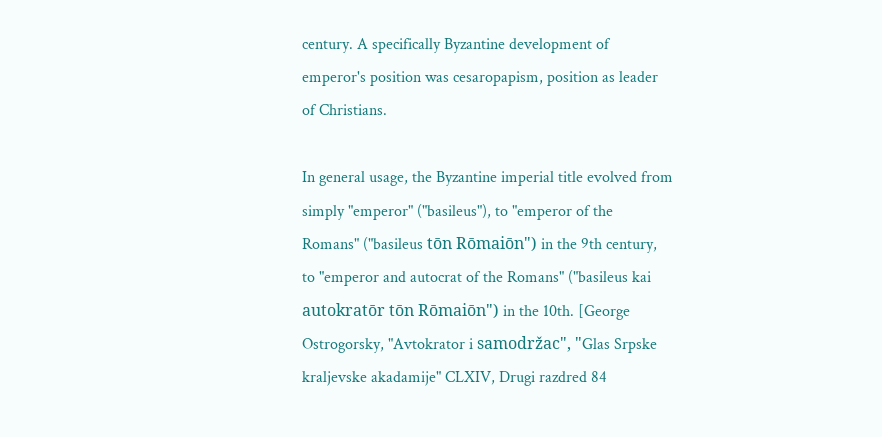century. A specifically Byzantine development of emperor's position was cesaropapism, position as leader of Christians.

In general usage, the Byzantine imperial title evolved from simply "emperor" ("basileus"), to "emperor of the Romans" ("basileus tōn Rōmaiōn") in the 9th century, to "emperor and autocrat of the Romans" ("basileus kai autokratōr tōn Rōmaiōn") in the 10th. [George Ostrogorsky, "Avtokrator i samodržac", "Glas Srpske kraljevske akadamije" CLXIV, Drugi razdred 84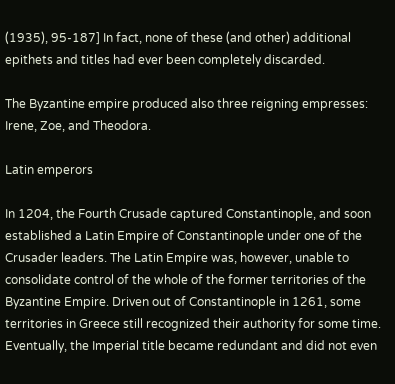(1935), 95-187] In fact, none of these (and other) additional epithets and titles had ever been completely discarded.

The Byzantine empire produced also three reigning empresses: Irene, Zoe, and Theodora.

Latin emperors

In 1204, the Fourth Crusade captured Constantinople, and soon established a Latin Empire of Constantinople under one of the Crusader leaders. The Latin Empire was, however, unable to consolidate control of the whole of the former territories of the Byzantine Empire. Driven out of Constantinople in 1261, some territories in Greece still recognized their authority for some time. Eventually, the Imperial title became redundant and did not even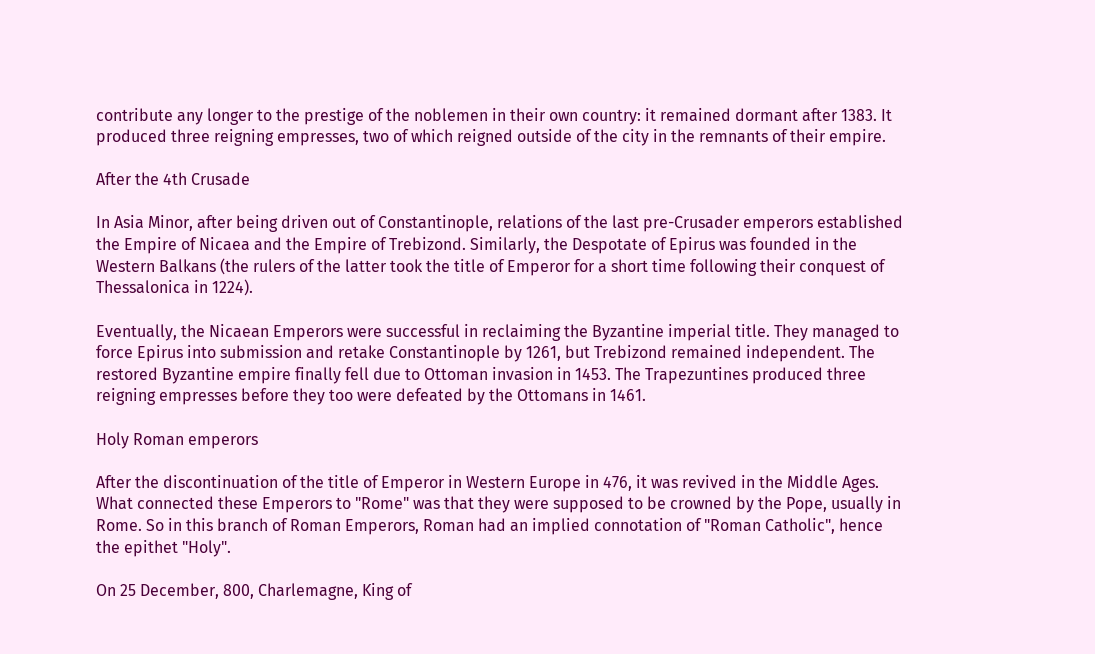contribute any longer to the prestige of the noblemen in their own country: it remained dormant after 1383. It produced three reigning empresses, two of which reigned outside of the city in the remnants of their empire.

After the 4th Crusade

In Asia Minor, after being driven out of Constantinople, relations of the last pre-Crusader emperors established the Empire of Nicaea and the Empire of Trebizond. Similarly, the Despotate of Epirus was founded in the Western Balkans (the rulers of the latter took the title of Emperor for a short time following their conquest of Thessalonica in 1224).

Eventually, the Nicaean Emperors were successful in reclaiming the Byzantine imperial title. They managed to force Epirus into submission and retake Constantinople by 1261, but Trebizond remained independent. The restored Byzantine empire finally fell due to Ottoman invasion in 1453. The Trapezuntines produced three reigning empresses before they too were defeated by the Ottomans in 1461.

Holy Roman emperors

After the discontinuation of the title of Emperor in Western Europe in 476, it was revived in the Middle Ages. What connected these Emperors to "Rome" was that they were supposed to be crowned by the Pope, usually in Rome. So in this branch of Roman Emperors, Roman had an implied connotation of "Roman Catholic", hence the epithet "Holy".

On 25 December, 800, Charlemagne, King of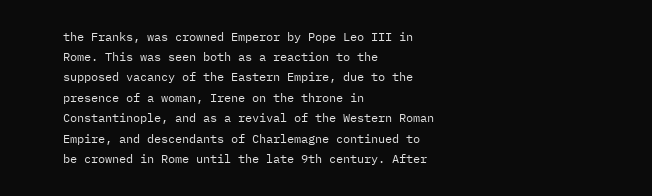the Franks, was crowned Emperor by Pope Leo III in Rome. This was seen both as a reaction to the supposed vacancy of the Eastern Empire, due to the presence of a woman, Irene on the throne in Constantinople, and as a revival of the Western Roman Empire, and descendants of Charlemagne continued to be crowned in Rome until the late 9th century. After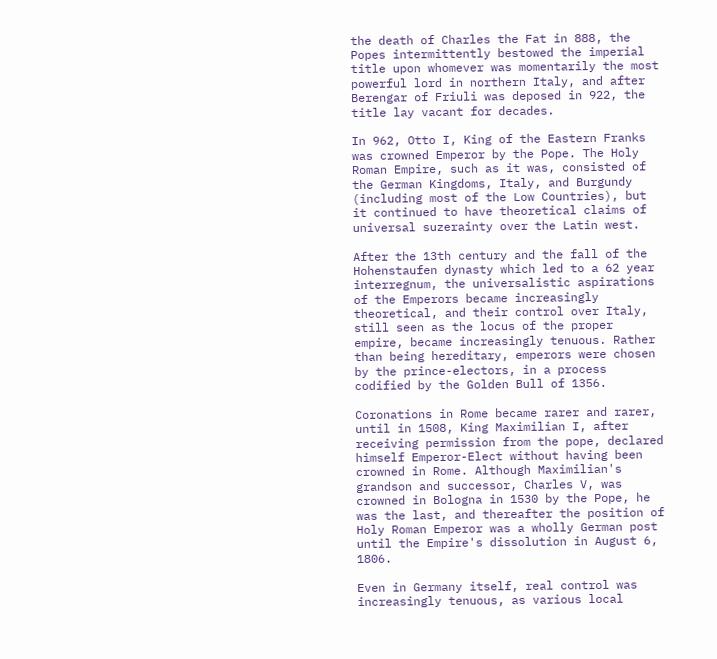the death of Charles the Fat in 888, the Popes intermittently bestowed the imperial title upon whomever was momentarily the most powerful lord in northern Italy, and after Berengar of Friuli was deposed in 922, the title lay vacant for decades.

In 962, Otto I, King of the Eastern Franks was crowned Emperor by the Pope. The Holy Roman Empire, such as it was, consisted of the German Kingdoms, Italy, and Burgundy (including most of the Low Countries), but it continued to have theoretical claims of universal suzerainty over the Latin west.

After the 13th century and the fall of the Hohenstaufen dynasty which led to a 62 year interregnum, the universalistic aspirations of the Emperors became increasingly theoretical, and their control over Italy, still seen as the locus of the proper empire, became increasingly tenuous. Rather than being hereditary, emperors were chosen by the prince-electors, in a process codified by the Golden Bull of 1356.

Coronations in Rome became rarer and rarer, until in 1508, King Maximilian I, after receiving permission from the pope, declared himself Emperor-Elect without having been crowned in Rome. Although Maximilian's grandson and successor, Charles V, was crowned in Bologna in 1530 by the Pope, he was the last, and thereafter the position of Holy Roman Emperor was a wholly German post until the Empire's dissolution in August 6, 1806.

Even in Germany itself, real control was increasingly tenuous, as various local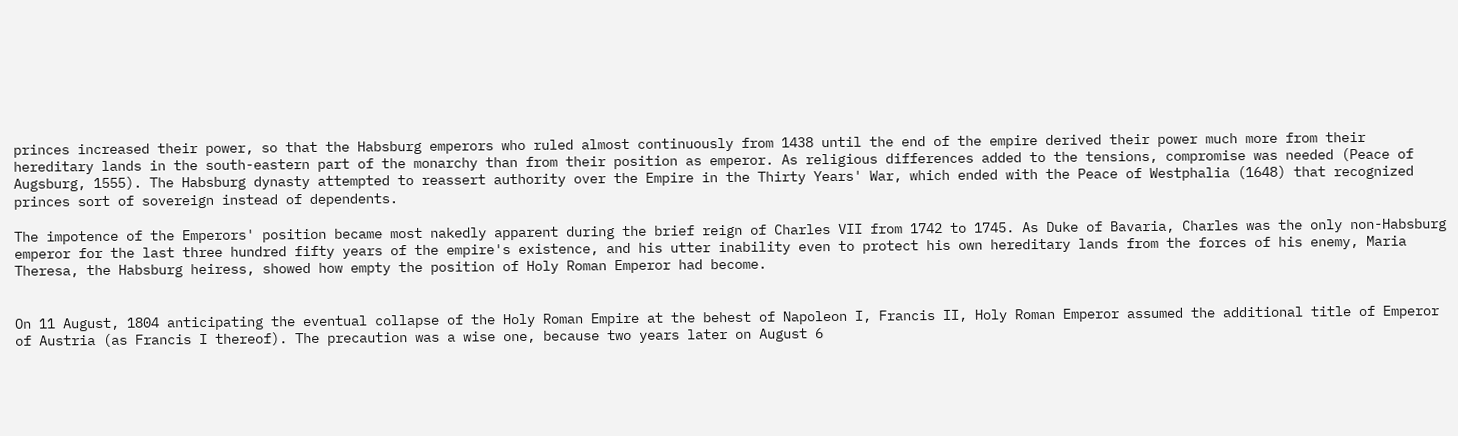princes increased their power, so that the Habsburg emperors who ruled almost continuously from 1438 until the end of the empire derived their power much more from their hereditary lands in the south-eastern part of the monarchy than from their position as emperor. As religious differences added to the tensions, compromise was needed (Peace of Augsburg, 1555). The Habsburg dynasty attempted to reassert authority over the Empire in the Thirty Years' War, which ended with the Peace of Westphalia (1648) that recognized princes sort of sovereign instead of dependents.

The impotence of the Emperors' position became most nakedly apparent during the brief reign of Charles VII from 1742 to 1745. As Duke of Bavaria, Charles was the only non-Habsburg emperor for the last three hundred fifty years of the empire's existence, and his utter inability even to protect his own hereditary lands from the forces of his enemy, Maria Theresa, the Habsburg heiress, showed how empty the position of Holy Roman Emperor had become.


On 11 August, 1804 anticipating the eventual collapse of the Holy Roman Empire at the behest of Napoleon I, Francis II, Holy Roman Emperor assumed the additional title of Emperor of Austria (as Francis I thereof). The precaution was a wise one, because two years later on August 6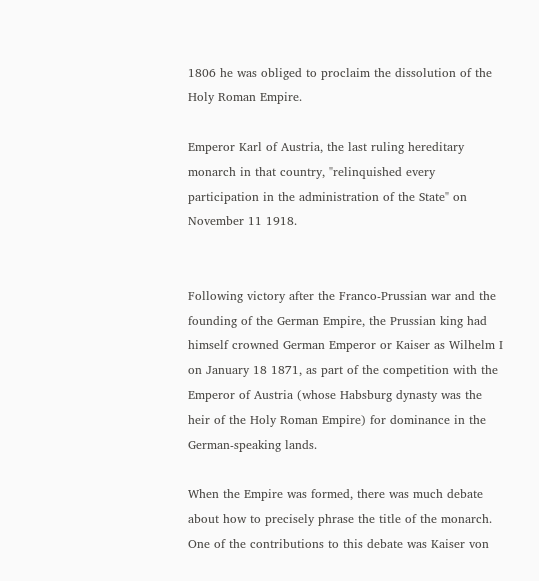1806 he was obliged to proclaim the dissolution of the Holy Roman Empire.

Emperor Karl of Austria, the last ruling hereditary monarch in that country, "relinquished every participation in the administration of the State" on November 11 1918.


Following victory after the Franco-Prussian war and the founding of the German Empire, the Prussian king had himself crowned German Emperor or Kaiser as Wilhelm I on January 18 1871, as part of the competition with the Emperor of Austria (whose Habsburg dynasty was the heir of the Holy Roman Empire) for dominance in the German-speaking lands.

When the Empire was formed, there was much debate about how to precisely phrase the title of the monarch. One of the contributions to this debate was Kaiser von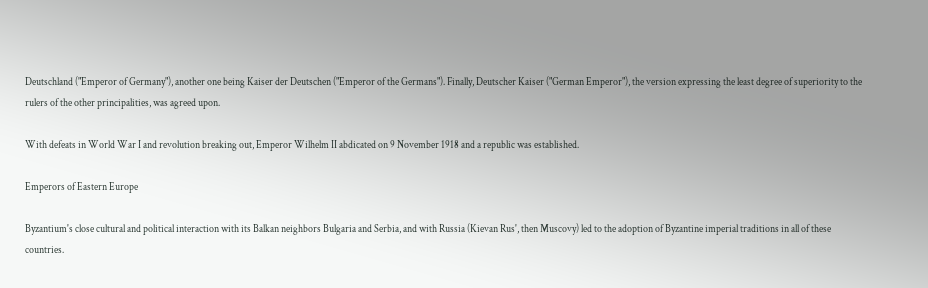Deutschland ("Emperor of Germany"), another one being Kaiser der Deutschen ("Emperor of the Germans"). Finally, Deutscher Kaiser ("German Emperor"), the version expressing the least degree of superiority to the rulers of the other principalities, was agreed upon.

With defeats in World War I and revolution breaking out, Emperor Wilhelm II abdicated on 9 November 1918 and a republic was established.

Emperors of Eastern Europe

Byzantium's close cultural and political interaction with its Balkan neighbors Bulgaria and Serbia, and with Russia (Kievan Rus', then Muscovy) led to the adoption of Byzantine imperial traditions in all of these countries.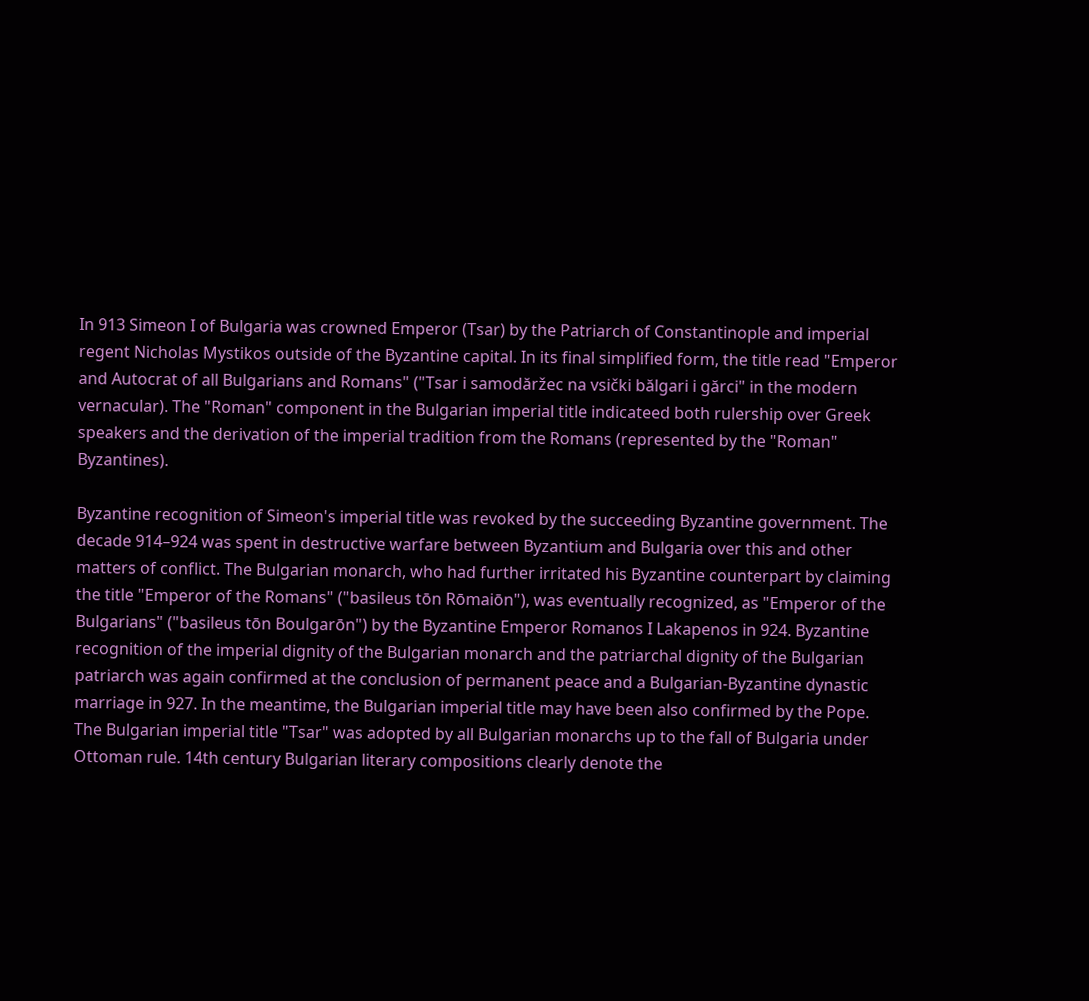In 913 Simeon I of Bulgaria was crowned Emperor (Tsar) by the Patriarch of Constantinople and imperial regent Nicholas Mystikos outside of the Byzantine capital. In its final simplified form, the title read "Emperor and Autocrat of all Bulgarians and Romans" ("Tsar i samodăržec na vsički bălgari i gărci" in the modern vernacular). The "Roman" component in the Bulgarian imperial title indicateed both rulership over Greek speakers and the derivation of the imperial tradition from the Romans (represented by the "Roman" Byzantines).

Byzantine recognition of Simeon's imperial title was revoked by the succeeding Byzantine government. The decade 914–924 was spent in destructive warfare between Byzantium and Bulgaria over this and other matters of conflict. The Bulgarian monarch, who had further irritated his Byzantine counterpart by claiming the title "Emperor of the Romans" ("basileus tōn Rōmaiōn"), was eventually recognized, as "Emperor of the Bulgarians" ("basileus tōn Boulgarōn") by the Byzantine Emperor Romanos I Lakapenos in 924. Byzantine recognition of the imperial dignity of the Bulgarian monarch and the patriarchal dignity of the Bulgarian patriarch was again confirmed at the conclusion of permanent peace and a Bulgarian-Byzantine dynastic marriage in 927. In the meantime, the Bulgarian imperial title may have been also confirmed by the Pope. The Bulgarian imperial title "Tsar" was adopted by all Bulgarian monarchs up to the fall of Bulgaria under Ottoman rule. 14th century Bulgarian literary compositions clearly denote the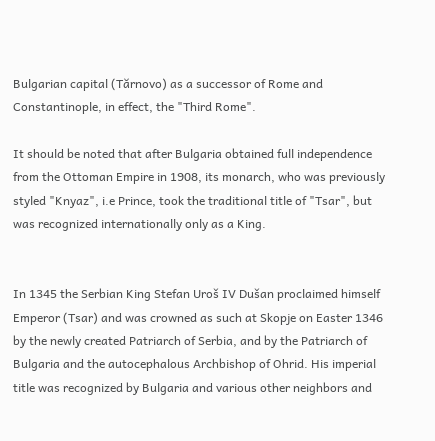Bulgarian capital (Tărnovo) as a successor of Rome and Constantinople, in effect, the "Third Rome".

It should be noted that after Bulgaria obtained full independence from the Ottoman Empire in 1908, its monarch, who was previously styled "Knyaz", i.e Prince, took the traditional title of "Tsar", but was recognized internationally only as a King.


In 1345 the Serbian King Stefan Uroš IV Dušan proclaimed himself Emperor (Tsar) and was crowned as such at Skopje on Easter 1346 by the newly created Patriarch of Serbia, and by the Patriarch of Bulgaria and the autocephalous Archbishop of Ohrid. His imperial title was recognized by Bulgaria and various other neighbors and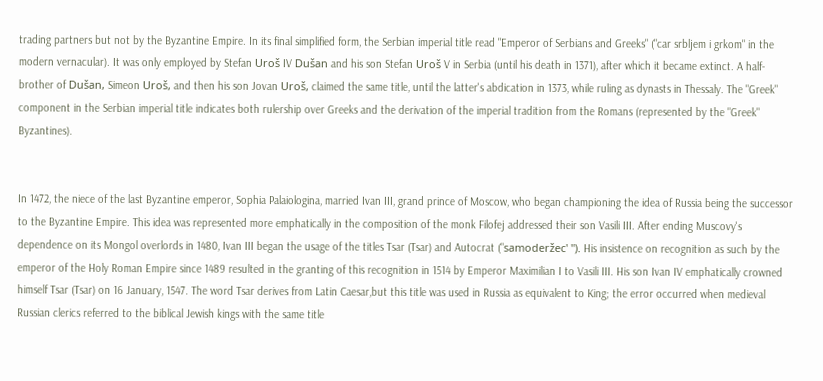trading partners but not by the Byzantine Empire. In its final simplified form, the Serbian imperial title read "Emperor of Serbians and Greeks" ("car srbljem i grkom" in the modern vernacular). It was only employed by Stefan Uroš IV Dušan and his son Stefan Uroš V in Serbia (until his death in 1371), after which it became extinct. A half-brother of Dušan, Simeon Uroš, and then his son Jovan Uroš, claimed the same title, until the latter's abdication in 1373, while ruling as dynasts in Thessaly. The "Greek" component in the Serbian imperial title indicates both rulership over Greeks and the derivation of the imperial tradition from the Romans (represented by the "Greek" Byzantines).


In 1472, the niece of the last Byzantine emperor, Sophia Palaiologina, married Ivan III, grand prince of Moscow, who began championing the idea of Russia being the successor to the Byzantine Empire. This idea was represented more emphatically in the composition of the monk Filofej addressed their son Vasili III. After ending Muscovy's dependence on its Mongol overlords in 1480, Ivan III began the usage of the titles Tsar (Tsar) and Autocrat ("samoderžec' "). His insistence on recognition as such by the emperor of the Holy Roman Empire since 1489 resulted in the granting of this recognition in 1514 by Emperor Maximilian I to Vasili III. His son Ivan IV emphatically crowned himself Tsar (Tsar) on 16 January, 1547. The word Tsar derives from Latin Caesar,but this title was used in Russia as equivalent to King; the error occurred when medieval Russian clerics referred to the biblical Jewish kings with the same title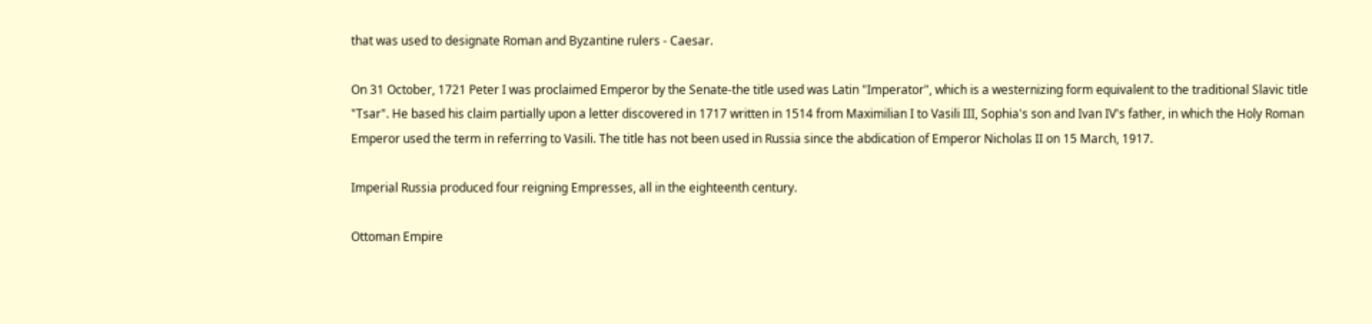that was used to designate Roman and Byzantine rulers - Caesar.

On 31 October, 1721 Peter I was proclaimed Emperor by the Senate-the title used was Latin "Imperator", which is a westernizing form equivalent to the traditional Slavic title "Tsar". He based his claim partially upon a letter discovered in 1717 written in 1514 from Maximilian I to Vasili III, Sophia's son and Ivan IV's father, in which the Holy Roman Emperor used the term in referring to Vasili. The title has not been used in Russia since the abdication of Emperor Nicholas II on 15 March, 1917.

Imperial Russia produced four reigning Empresses, all in the eighteenth century.

Ottoman Empire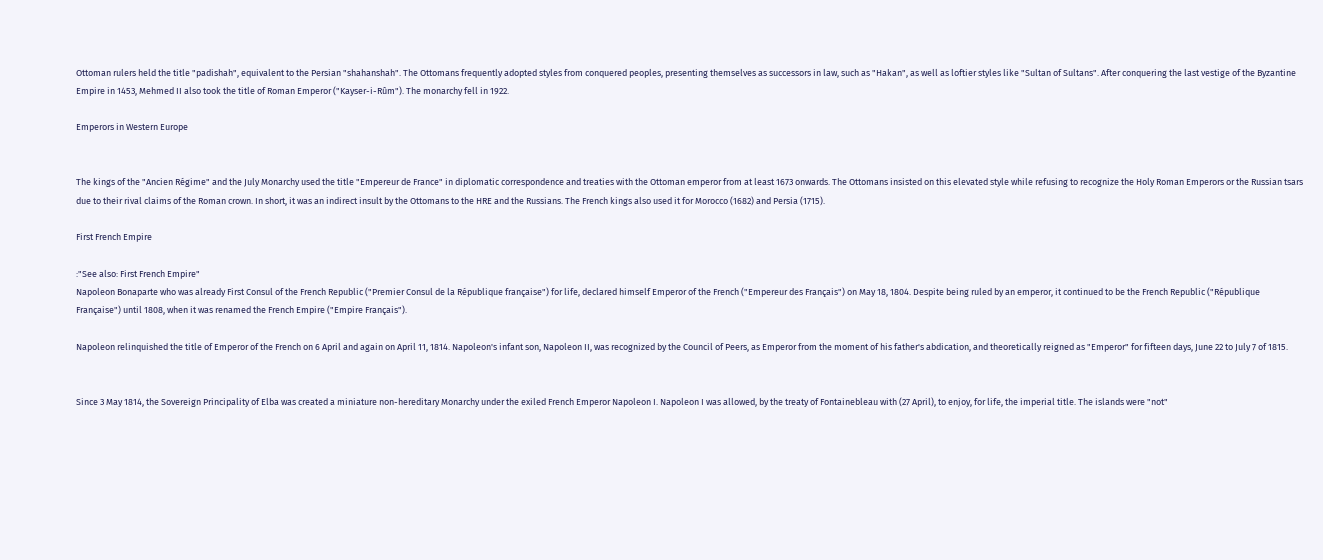Ottoman rulers held the title "padishah", equivalent to the Persian "shahanshah". The Ottomans frequently adopted styles from conquered peoples, presenting themselves as successors in law, such as "Hakan", as well as loftier styles like "Sultan of Sultans". After conquering the last vestige of the Byzantine Empire in 1453, Mehmed II also took the title of Roman Emperor ("Kayser-i-Rûm"). The monarchy fell in 1922.

Emperors in Western Europe


The kings of the "Ancien Régime" and the July Monarchy used the title "Empereur de France" in diplomatic correspondence and treaties with the Ottoman emperor from at least 1673 onwards. The Ottomans insisted on this elevated style while refusing to recognize the Holy Roman Emperors or the Russian tsars due to their rival claims of the Roman crown. In short, it was an indirect insult by the Ottomans to the HRE and the Russians. The French kings also used it for Morocco (1682) and Persia (1715).

First French Empire

:"See also: First French Empire"
Napoleon Bonaparte who was already First Consul of the French Republic ("Premier Consul de la République française") for life, declared himself Emperor of the French ("Empereur des Français") on May 18, 1804. Despite being ruled by an emperor, it continued to be the French Republic ("République Française") until 1808, when it was renamed the French Empire ("Empire Français").

Napoleon relinquished the title of Emperor of the French on 6 April and again on April 11, 1814. Napoleon's infant son, Napoleon II, was recognized by the Council of Peers, as Emperor from the moment of his father's abdication, and theoretically reigned as "Emperor" for fifteen days, June 22 to July 7 of 1815.


Since 3 May 1814, the Sovereign Principality of Elba was created a miniature non-hereditary Monarchy under the exiled French Emperor Napoleon I. Napoleon I was allowed, by the treaty of Fontainebleau with (27 April), to enjoy, for life, the imperial title. The islands were "not"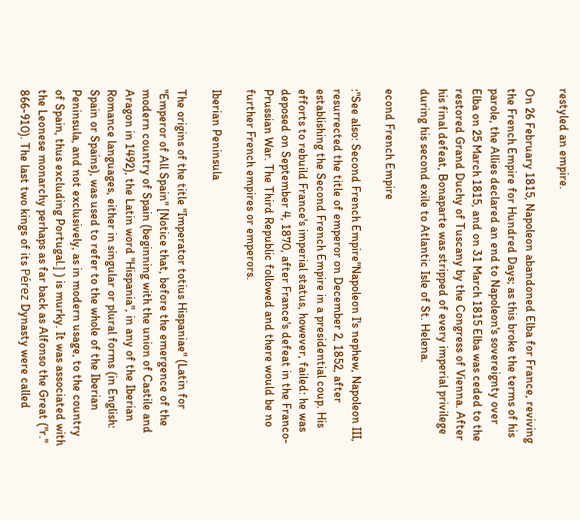restyled an empire.

On 26 February 1815, Napoleon abandoned Elba for France, reviving the French Empire for Hundred Days; as this broke the terms of his parole, the Allies declared an end to Napoleon's sovereignty over Elba on 25 March 1815, and on 31 March 1815 Elba was ceded to the restored Grand Duchy of Tuscany by the Congress of Vienna. After his final defeat, Bonaparte was stripped of every imperial privilege during his second exile to Atlantic Isle of St. Helena.

econd French Empire

:"See also: Second French Empire"Napoleon I's nephew, Napoleon III, resurrected the title of emperor on December 2, 1852, after establishing the Second French Empire in a presidential coup. His efforts to rebuild France's imperial status, however, failed: he was deposed on September 4, 1870, after France's defeat in the Franco-Prussian War. The Third Republic followed and there would be no further French empires or emperors.

Iberian Peninsula

The origins of the title "Imperator totius Hispaniae" (Latin for "Emperor of All Spain" [Notice that, before the emergence of the modern country of Spain (beginning with the union of Castile and Aragon in 1492), the Latin word "Hispania", in any of the Iberian Romance languages, either in singular or plural forms (in English: Spain or Spains), was used to refer to the whole of the Iberian Peninsula, and not exclusively, as in modern usage, to the country of Spain, thus excluding Portugal.] ) is murky. It was associated with the Leonese monarchy perhaps as far back as Alfonso the Great ("r." 866-910). The last two kings of its Pérez Dynasty were called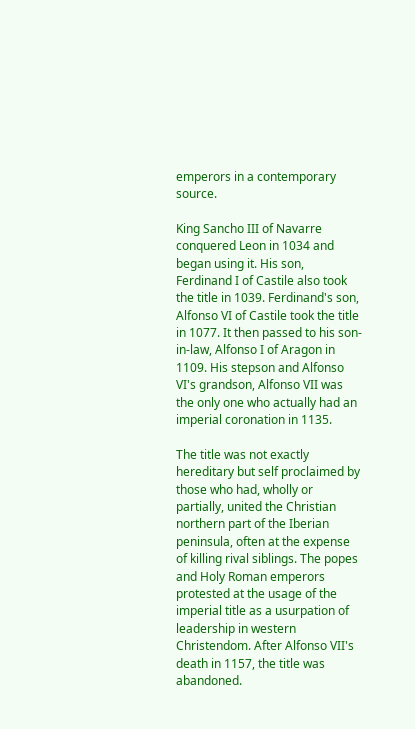emperors in a contemporary source.

King Sancho III of Navarre conquered Leon in 1034 and began using it. His son, Ferdinand I of Castile also took the title in 1039. Ferdinand's son, Alfonso VI of Castile took the title in 1077. It then passed to his son-in-law, Alfonso I of Aragon in 1109. His stepson and Alfonso VI's grandson, Alfonso VII was the only one who actually had an imperial coronation in 1135.

The title was not exactly hereditary but self proclaimed by those who had, wholly or partially, united the Christian northern part of the Iberian peninsula, often at the expense of killing rival siblings. The popes and Holy Roman emperors protested at the usage of the imperial title as a usurpation of leadership in western Christendom. After Alfonso VII's death in 1157, the title was abandoned.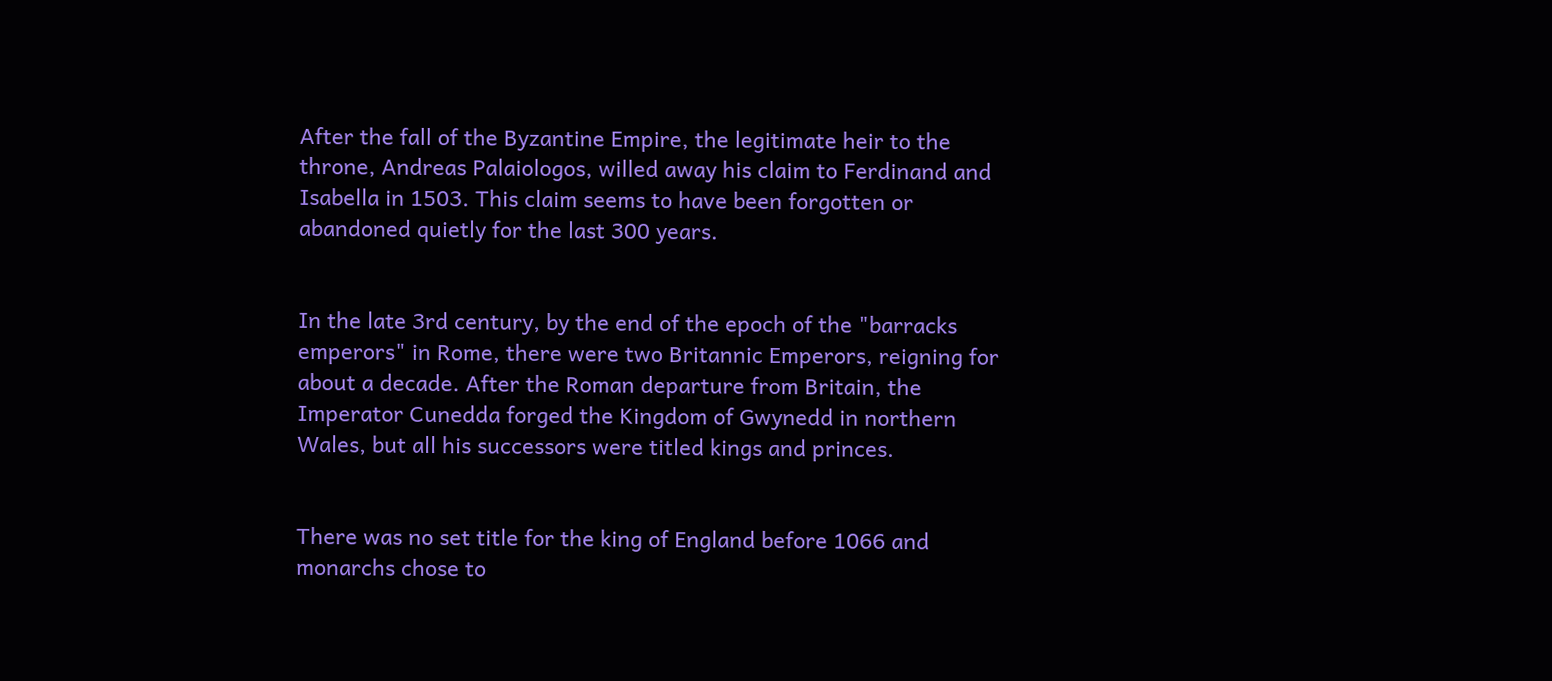After the fall of the Byzantine Empire, the legitimate heir to the throne, Andreas Palaiologos, willed away his claim to Ferdinand and Isabella in 1503. This claim seems to have been forgotten or abandoned quietly for the last 300 years.


In the late 3rd century, by the end of the epoch of the "barracks emperors" in Rome, there were two Britannic Emperors, reigning for about a decade. After the Roman departure from Britain, the Imperator Cunedda forged the Kingdom of Gwynedd in northern Wales, but all his successors were titled kings and princes.


There was no set title for the king of England before 1066 and monarchs chose to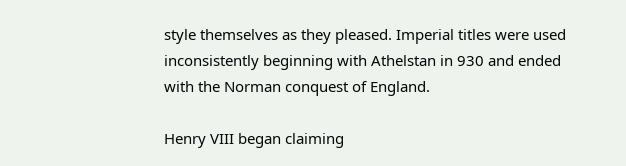style themselves as they pleased. Imperial titles were used inconsistently beginning with Athelstan in 930 and ended with the Norman conquest of England.

Henry VIII began claiming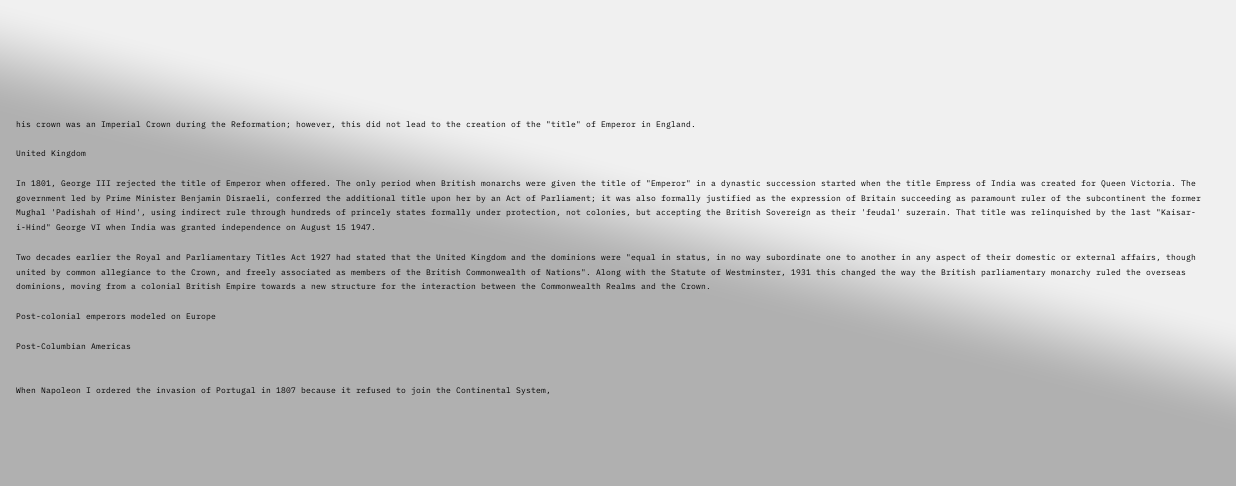his crown was an Imperial Crown during the Reformation; however, this did not lead to the creation of the "title" of Emperor in England.

United Kingdom

In 1801, George III rejected the title of Emperor when offered. The only period when British monarchs were given the title of "Emperor" in a dynastic succession started when the title Empress of India was created for Queen Victoria. The government led by Prime Minister Benjamin Disraeli, conferred the additional title upon her by an Act of Parliament; it was also formally justified as the expression of Britain succeeding as paramount ruler of the subcontinent the former Mughal 'Padishah of Hind', using indirect rule through hundreds of princely states formally under protection, not colonies, but accepting the British Sovereign as their 'feudal' suzerain. That title was relinquished by the last "Kaisar-i-Hind" George VI when India was granted independence on August 15 1947.

Two decades earlier the Royal and Parliamentary Titles Act 1927 had stated that the United Kingdom and the dominions were "equal in status, in no way subordinate one to another in any aspect of their domestic or external affairs, though united by common allegiance to the Crown, and freely associated as members of the British Commonwealth of Nations". Along with the Statute of Westminster, 1931 this changed the way the British parliamentary monarchy ruled the overseas dominions, moving from a colonial British Empire towards a new structure for the interaction between the Commonwealth Realms and the Crown.

Post-colonial emperors modeled on Europe

Post-Columbian Americas


When Napoleon I ordered the invasion of Portugal in 1807 because it refused to join the Continental System,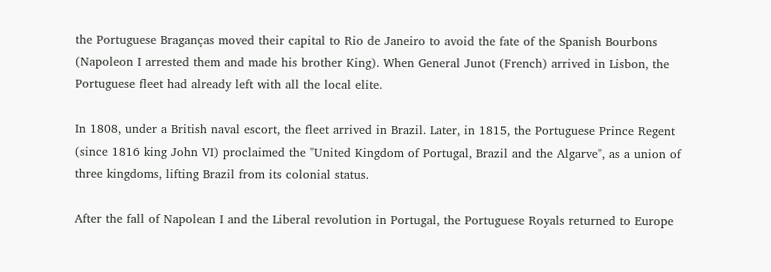the Portuguese Braganças moved their capital to Rio de Janeiro to avoid the fate of the Spanish Bourbons (Napoleon I arrested them and made his brother King). When General Junot (French) arrived in Lisbon, the Portuguese fleet had already left with all the local elite.

In 1808, under a British naval escort, the fleet arrived in Brazil. Later, in 1815, the Portuguese Prince Regent (since 1816 king John VI) proclaimed the "United Kingdom of Portugal, Brazil and the Algarve", as a union of three kingdoms, lifting Brazil from its colonial status.

After the fall of Napolean I and the Liberal revolution in Portugal, the Portuguese Royals returned to Europe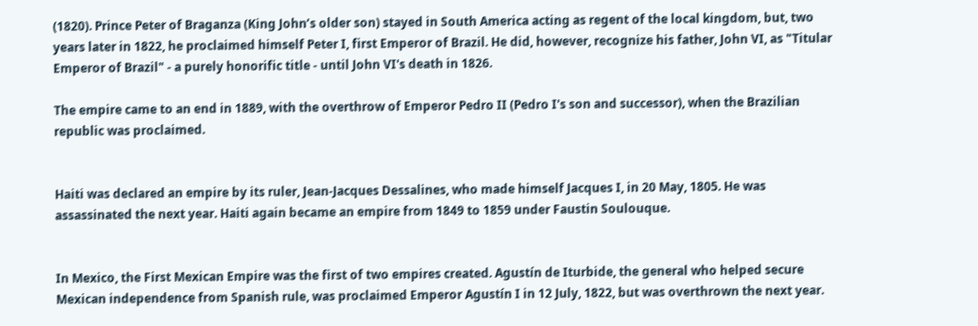(1820). Prince Peter of Braganza (King John’s older son) stayed in South America acting as regent of the local kingdom, but, two years later in 1822, he proclaimed himself Peter I, first Emperor of Brazil. He did, however, recognize his father, John VI, as "Titular Emperor of Brazil" - a purely honorific title - until John VI's death in 1826.

The empire came to an end in 1889, with the overthrow of Emperor Pedro II (Pedro I's son and successor), when the Brazilian republic was proclaimed.


Haiti was declared an empire by its ruler, Jean-Jacques Dessalines, who made himself Jacques I, in 20 May, 1805. He was assassinated the next year. Haiti again became an empire from 1849 to 1859 under Faustin Soulouque.


In Mexico, the First Mexican Empire was the first of two empires created. Agustín de Iturbide, the general who helped secure Mexican independence from Spanish rule, was proclaimed Emperor Agustín I in 12 July, 1822, but was overthrown the next year.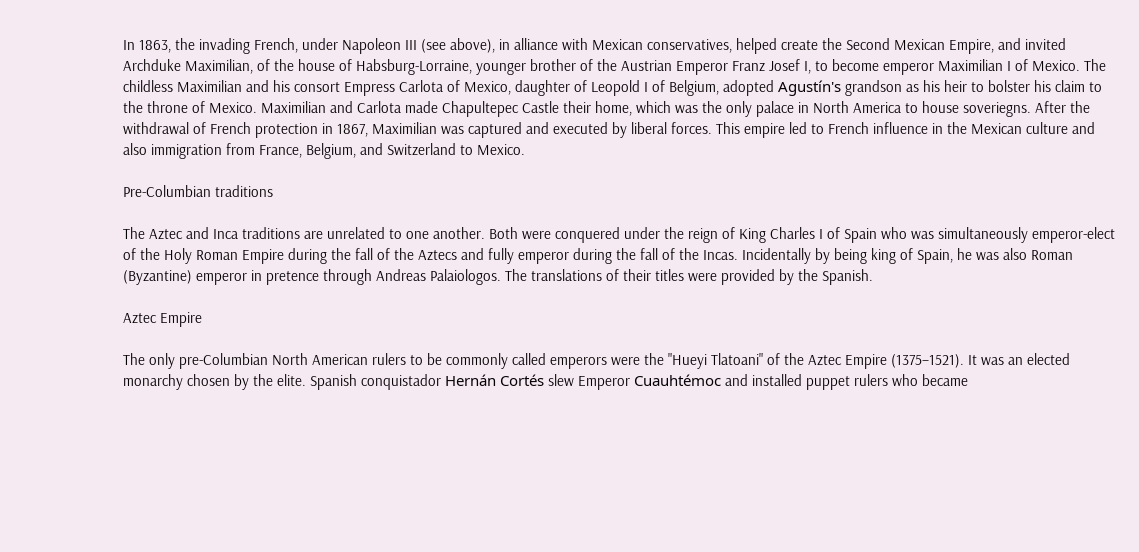In 1863, the invading French, under Napoleon III (see above), in alliance with Mexican conservatives, helped create the Second Mexican Empire, and invited Archduke Maximilian, of the house of Habsburg-Lorraine, younger brother of the Austrian Emperor Franz Josef I, to become emperor Maximilian I of Mexico. The childless Maximilian and his consort Empress Carlota of Mexico, daughter of Leopold I of Belgium, adopted Agustín's grandson as his heir to bolster his claim to the throne of Mexico. Maximilian and Carlota made Chapultepec Castle their home, which was the only palace in North America to house soveriegns. After the withdrawal of French protection in 1867, Maximilian was captured and executed by liberal forces. This empire led to French influence in the Mexican culture and also immigration from France, Belgium, and Switzerland to Mexico.

Pre-Columbian traditions

The Aztec and Inca traditions are unrelated to one another. Both were conquered under the reign of King Charles I of Spain who was simultaneously emperor-elect of the Holy Roman Empire during the fall of the Aztecs and fully emperor during the fall of the Incas. Incidentally by being king of Spain, he was also Roman (Byzantine) emperor in pretence through Andreas Palaiologos. The translations of their titles were provided by the Spanish.

Aztec Empire

The only pre-Columbian North American rulers to be commonly called emperors were the "Hueyi Tlatoani" of the Aztec Empire (1375–1521). It was an elected monarchy chosen by the elite. Spanish conquistador Hernán Cortés slew Emperor Cuauhtémoc and installed puppet rulers who became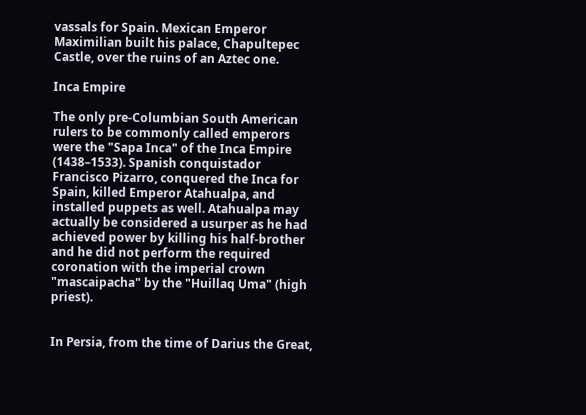vassals for Spain. Mexican Emperor Maximilian built his palace, Chapultepec Castle, over the ruins of an Aztec one.

Inca Empire

The only pre-Columbian South American rulers to be commonly called emperors were the "Sapa Inca" of the Inca Empire (1438–1533). Spanish conquistador Francisco Pizarro, conquered the Inca for Spain, killed Emperor Atahualpa, and installed puppets as well. Atahualpa may actually be considered a usurper as he had achieved power by killing his half-brother and he did not perform the required coronation with the imperial crown "mascaipacha" by the "Huillaq Uma" (high priest).


In Persia, from the time of Darius the Great,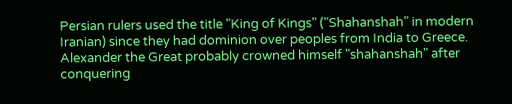Persian rulers used the title "King of Kings" ("Shahanshah" in modern Iranian) since they had dominion over peoples from India to Greece. Alexander the Great probably crowned himself "shahanshah" after conquering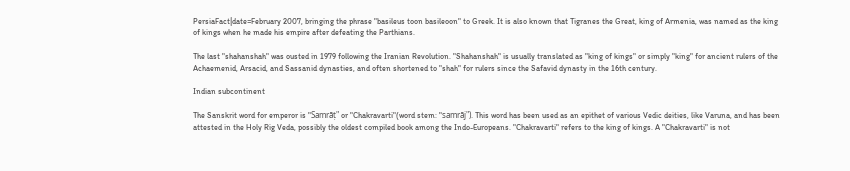PersiaFact|date=February 2007, bringing the phrase "basileus toon basileoon" to Greek. It is also known that Tigranes the Great, king of Armenia, was named as the king of kings when he made his empire after defeating the Parthians.

The last "shahanshah" was ousted in 1979 following the Iranian Revolution. "Shahanshah" is usually translated as "king of kings" or simply "king" for ancient rulers of the Achaemenid, Arsacid, and Sassanid dynasties, and often shortened to "shah" for rulers since the Safavid dynasty in the 16th century.

Indian subcontinent

The Sanskrit word for emperor is "Samrāṭ" or "Chakravarti"(word stem: "samrāj"). This word has been used as an epithet of various Vedic deities, like Varuna, and has been attested in the Holy Rig Veda, possibly the oldest compiled book among the Indo-Europeans. "Chakravarti" refers to the king of kings. A "Chakravarti" is not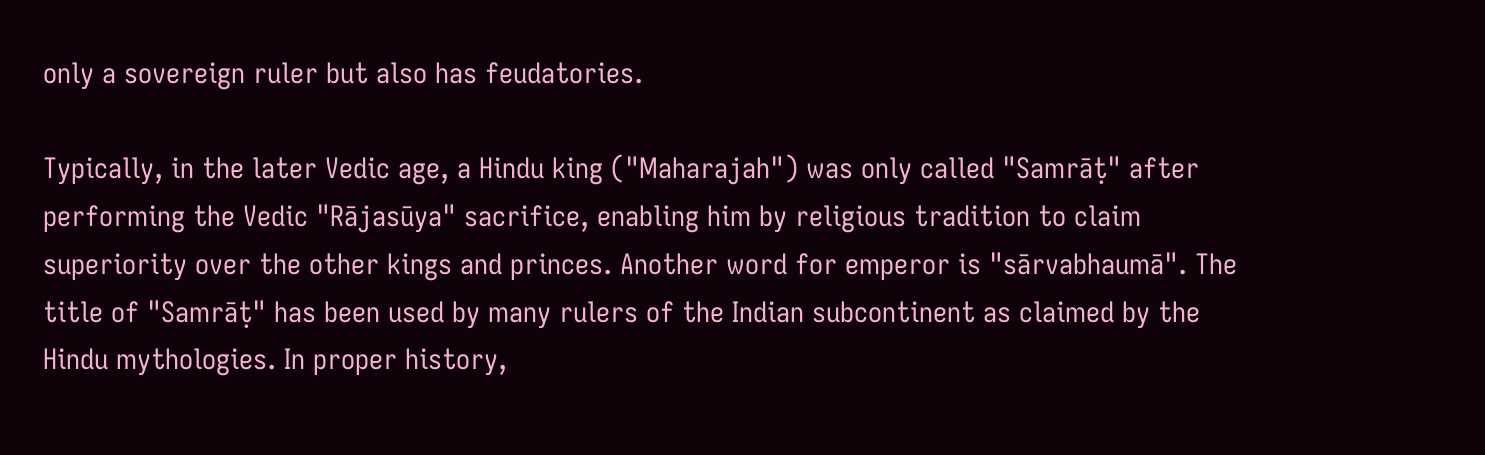only a sovereign ruler but also has feudatories.

Typically, in the later Vedic age, a Hindu king ("Maharajah") was only called "Samrāṭ" after performing the Vedic "Rājasūya" sacrifice, enabling him by religious tradition to claim superiority over the other kings and princes. Another word for emperor is "sārvabhaumā". The title of "Samrāṭ" has been used by many rulers of the Indian subcontinent as claimed by the Hindu mythologies. In proper history,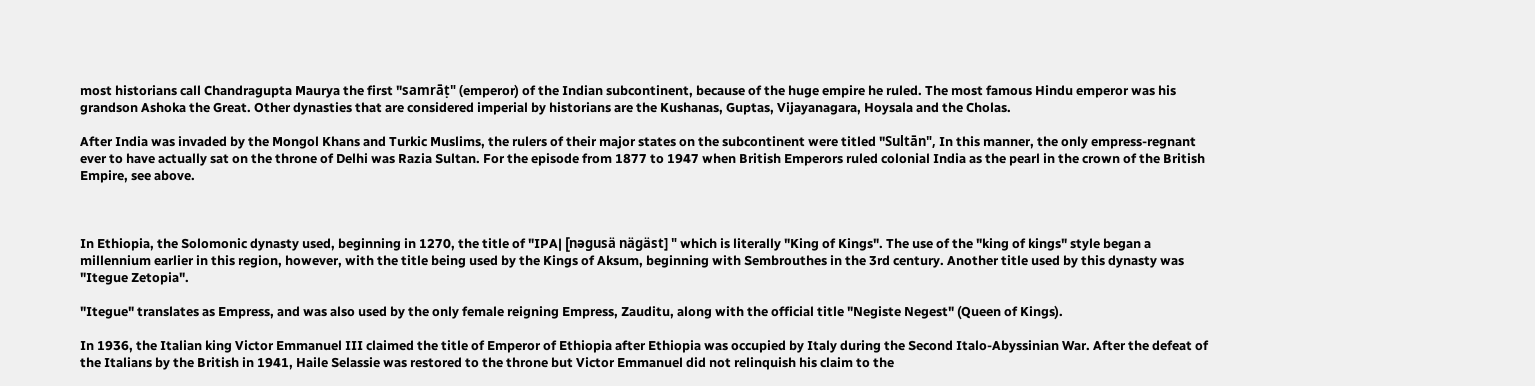most historians call Chandragupta Maurya the first "samrāṭ" (emperor) of the Indian subcontinent, because of the huge empire he ruled. The most famous Hindu emperor was his grandson Ashoka the Great. Other dynasties that are considered imperial by historians are the Kushanas, Guptas, Vijayanagara, Hoysala and the Cholas.

After India was invaded by the Mongol Khans and Turkic Muslims, the rulers of their major states on the subcontinent were titled "Sultān", In this manner, the only empress-regnant ever to have actually sat on the throne of Delhi was Razia Sultan. For the episode from 1877 to 1947 when British Emperors ruled colonial India as the pearl in the crown of the British Empire, see above.



In Ethiopia, the Solomonic dynasty used, beginning in 1270, the title of "IPA| [nəgusä nägäst] " which is literally "King of Kings". The use of the "king of kings" style began a millennium earlier in this region, however, with the title being used by the Kings of Aksum, beginning with Sembrouthes in the 3rd century. Another title used by this dynasty was "Itegue Zetopia".

"Itegue" translates as Empress, and was also used by the only female reigning Empress, Zauditu, along with the official title "Negiste Negest" (Queen of Kings).

In 1936, the Italian king Victor Emmanuel III claimed the title of Emperor of Ethiopia after Ethiopia was occupied by Italy during the Second Italo-Abyssinian War. After the defeat of the Italians by the British in 1941, Haile Selassie was restored to the throne but Victor Emmanuel did not relinquish his claim to the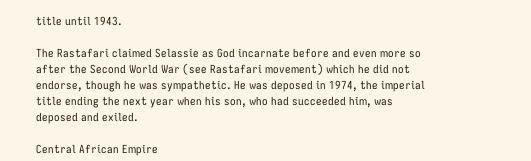title until 1943.

The Rastafari claimed Selassie as God incarnate before and even more so after the Second World War (see Rastafari movement) which he did not endorse, though he was sympathetic. He was deposed in 1974, the imperial title ending the next year when his son, who had succeeded him, was deposed and exiled.

Central African Empire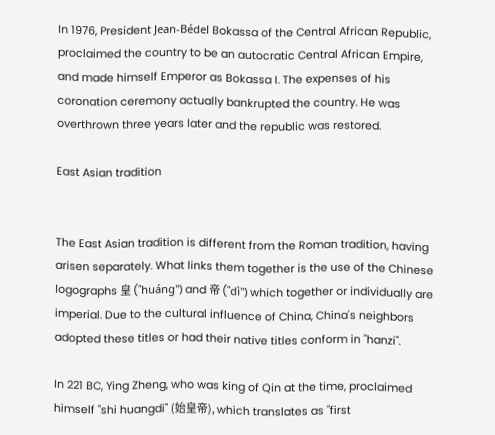In 1976, President Jean-Bédel Bokassa of the Central African Republic, proclaimed the country to be an autocratic Central African Empire, and made himself Emperor as Bokassa I. The expenses of his coronation ceremony actually bankrupted the country. He was overthrown three years later and the republic was restored.

East Asian tradition


The East Asian tradition is different from the Roman tradition, having arisen separately. What links them together is the use of the Chinese logographs 皇 ("huáng") and 帝 ("dì") which together or individually are imperial. Due to the cultural influence of China, China's neighbors adopted these titles or had their native titles conform in "hanzi".

In 221 BC, Ying Zheng, who was king of Qin at the time, proclaimed himself "shi huangdi" (始皇帝), which translates as "first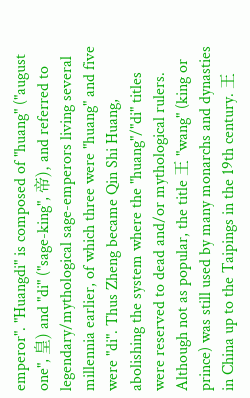emperor". "Huangdi" is composed of "huang" ("august one", 皇) and "di" ("sage-king", 帝), and referred to legendary/mythological sage-emperors living several millennia earlier, of which three were "huang" and five were "di". Thus Zheng became Qin Shi Huang, abolishing the system where the "huang"/"di" titles were reserved to dead and/or mythological rulers. Although not as popular, the title 王 "wang" (king or prince) was still used by many monarchs and dynasties in China up to the Taipings in the 19th century. 王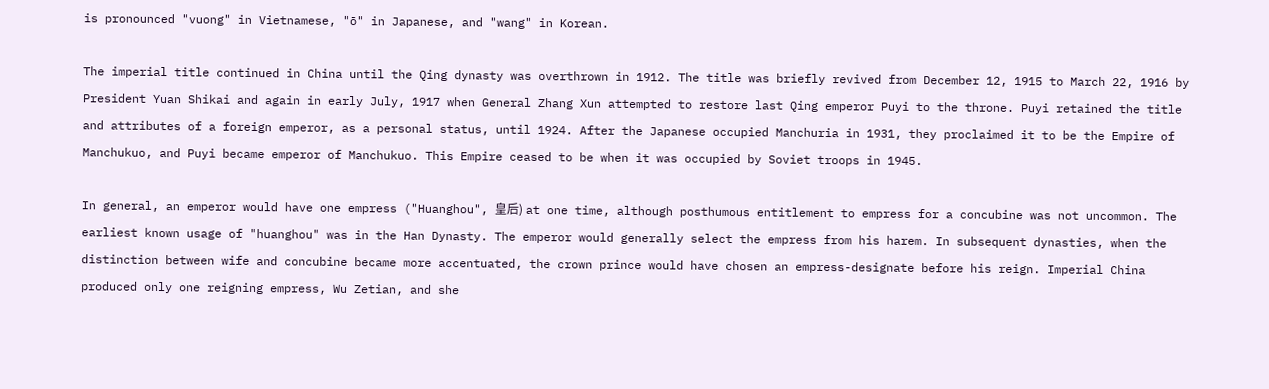is pronounced "vuong" in Vietnamese, "ō" in Japanese, and "wang" in Korean.

The imperial title continued in China until the Qing dynasty was overthrown in 1912. The title was briefly revived from December 12, 1915 to March 22, 1916 by President Yuan Shikai and again in early July, 1917 when General Zhang Xun attempted to restore last Qing emperor Puyi to the throne. Puyi retained the title and attributes of a foreign emperor, as a personal status, until 1924. After the Japanese occupied Manchuria in 1931, they proclaimed it to be the Empire of Manchukuo, and Puyi became emperor of Manchukuo. This Empire ceased to be when it was occupied by Soviet troops in 1945.

In general, an emperor would have one empress ("Huanghou", 皇后) at one time, although posthumous entitlement to empress for a concubine was not uncommon. The earliest known usage of "huanghou" was in the Han Dynasty. The emperor would generally select the empress from his harem. In subsequent dynasties, when the distinction between wife and concubine became more accentuated, the crown prince would have chosen an empress-designate before his reign. Imperial China produced only one reigning empress, Wu Zetian, and she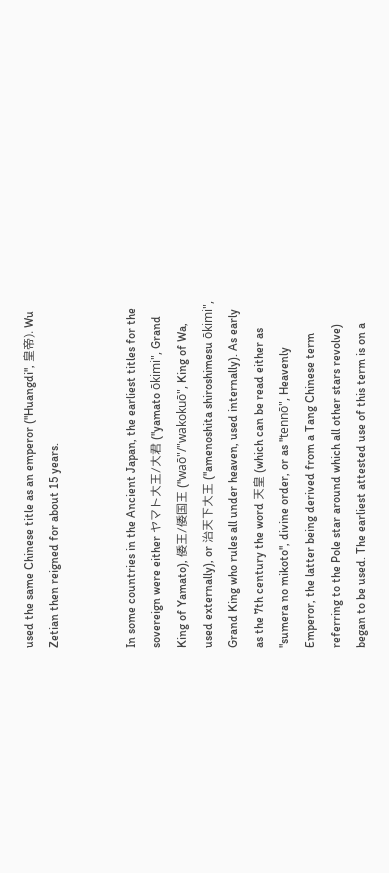used the same Chinese title as an emperor ("Huangdi", 皇帝). Wu Zetian then reigned for about 15 years.


In some countries in the Ancient Japan, the earliest titles for the sovereign were either ヤマト大王/大君 ("yamato ōkimi", Grand King of Yamato), 倭王/倭国王 ("waō"/"wakokuō", King of Wa, used externally), or 治天下大王 ("amenoshita shiroshimesu ōkimi", Grand King who rules all under heaven, used internally). As early as the 7th century the word 天皇 (which can be read either as "sumera no mikoto", divine order, or as "tennō", Heavenly Emperor, the latter being derived from a Tang Chinese term referring to the Pole star around which all other stars revolve) began to be used. The earliest attested use of this term is on a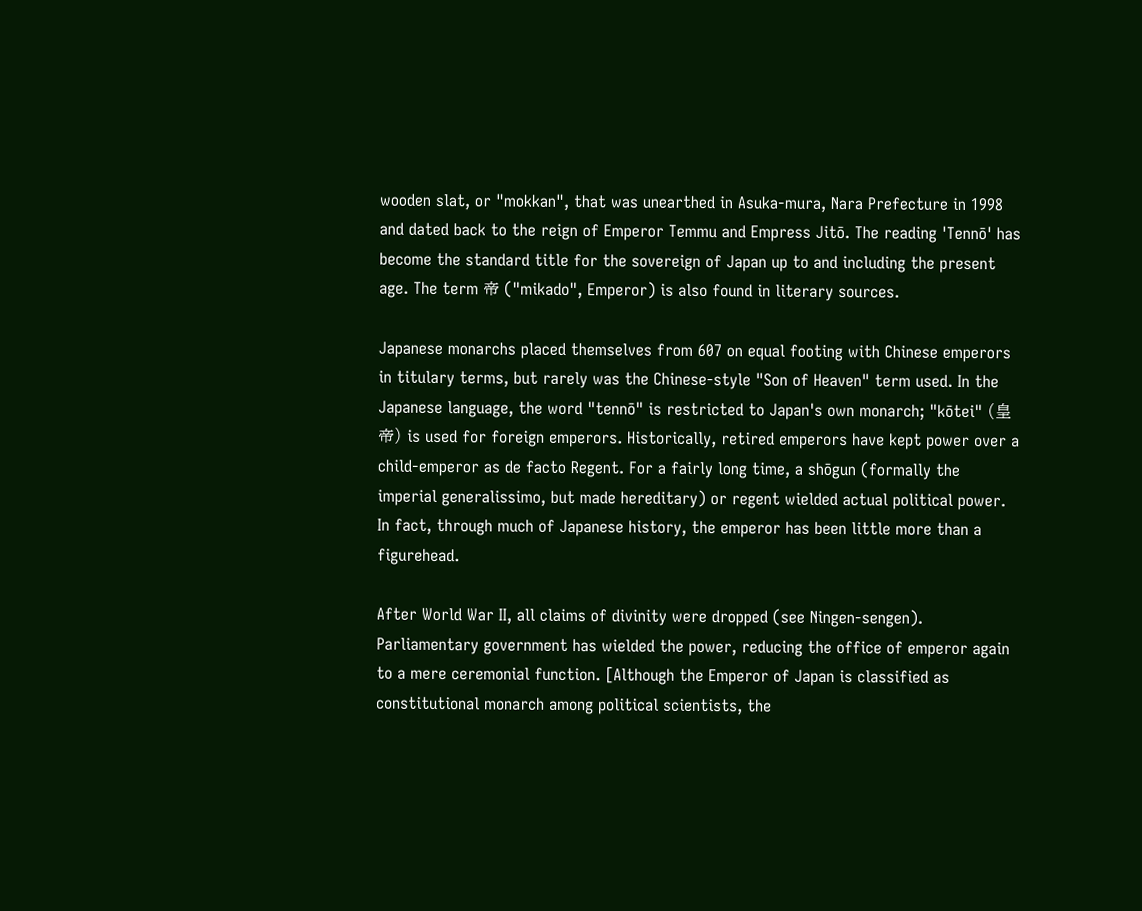wooden slat, or "mokkan", that was unearthed in Asuka-mura, Nara Prefecture in 1998 and dated back to the reign of Emperor Temmu and Empress Jitō. The reading 'Tennō' has become the standard title for the sovereign of Japan up to and including the present age. The term 帝 ("mikado", Emperor) is also found in literary sources.

Japanese monarchs placed themselves from 607 on equal footing with Chinese emperors in titulary terms, but rarely was the Chinese-style "Son of Heaven" term used. In the Japanese language, the word "tennō" is restricted to Japan's own monarch; "kōtei" (皇帝) is used for foreign emperors. Historically, retired emperors have kept power over a child-emperor as de facto Regent. For a fairly long time, a shōgun (formally the imperial generalissimo, but made hereditary) or regent wielded actual political power. In fact, through much of Japanese history, the emperor has been little more than a figurehead.

After World War II, all claims of divinity were dropped (see Ningen-sengen). Parliamentary government has wielded the power, reducing the office of emperor again to a mere ceremonial function. [Although the Emperor of Japan is classified as constitutional monarch among political scientists, the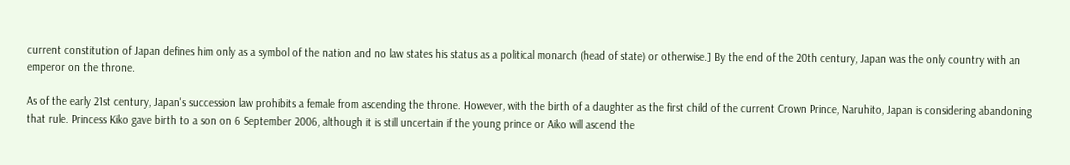current constitution of Japan defines him only as a symbol of the nation and no law states his status as a political monarch (head of state) or otherwise.] By the end of the 20th century, Japan was the only country with an emperor on the throne.

As of the early 21st century, Japan's succession law prohibits a female from ascending the throne. However, with the birth of a daughter as the first child of the current Crown Prince, Naruhito, Japan is considering abandoning that rule. Princess Kiko gave birth to a son on 6 September 2006, although it is still uncertain if the young prince or Aiko will ascend the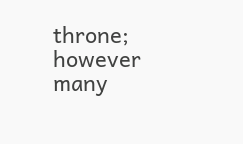throne; however many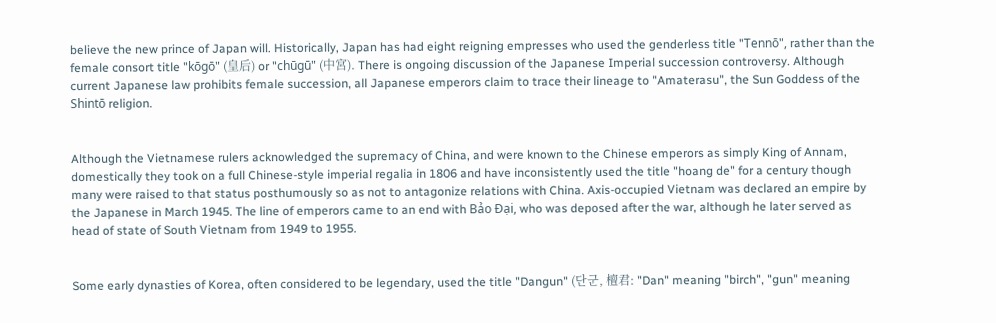believe the new prince of Japan will. Historically, Japan has had eight reigning empresses who used the genderless title "Tennō", rather than the female consort title "kōgō" (皇后) or "chūgū" (中宮). There is ongoing discussion of the Japanese Imperial succession controversy. Although current Japanese law prohibits female succession, all Japanese emperors claim to trace their lineage to "Amaterasu", the Sun Goddess of the Shintō religion.


Although the Vietnamese rulers acknowledged the supremacy of China, and were known to the Chinese emperors as simply King of Annam, domestically they took on a full Chinese-style imperial regalia in 1806 and have inconsistently used the title "hoang de" for a century though many were raised to that status posthumously so as not to antagonize relations with China. Axis-occupied Vietnam was declared an empire by the Japanese in March 1945. The line of emperors came to an end with Bảo Đại, who was deposed after the war, although he later served as head of state of South Vietnam from 1949 to 1955.


Some early dynasties of Korea, often considered to be legendary, used the title "Dangun" (단군, 檀君: "Dan" meaning "birch", "gun" meaning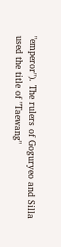"emperor"). The rulers of Goguryeo and Silla used the title of "Taewang"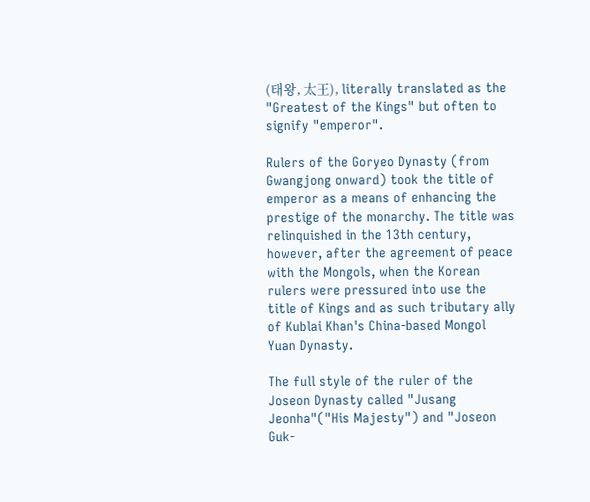(태왕, 太王), literally translated as the "Greatest of the Kings" but often to signify "emperor".

Rulers of the Goryeo Dynasty (from Gwangjong onward) took the title of emperor as a means of enhancing the prestige of the monarchy. The title was relinquished in the 13th century, however, after the agreement of peace with the Mongols, when the Korean rulers were pressured into use the title of Kings and as such tributary ally of Kublai Khan's China-based Mongol Yuan Dynasty.

The full style of the ruler of the Joseon Dynasty called "Jusang Jeonha"("His Majesty") and "Joseon Guk-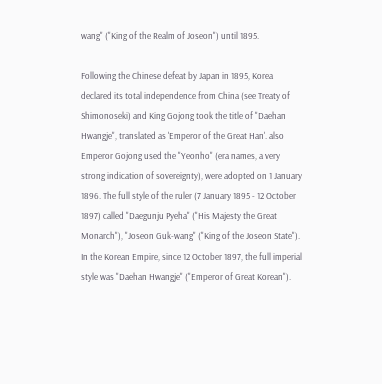wang" ("King of the Realm of Joseon") until 1895.

Following the Chinese defeat by Japan in 1895, Korea declared its total independence from China (see Treaty of Shimonoseki) and King Gojong took the title of "Daehan Hwangje", translated as 'Emperor of the Great Han'. also Emperor Gojong used the "Yeonho" (era names, a very strong indication of sovereignty), were adopted on 1 January 1896. The full style of the ruler (7 January 1895 - 12 October 1897) called "Daegunju Pyeha" ("His Majesty the Great Monarch"), "Joseon Guk-wang" ("King of the Joseon State"). In the Korean Empire, since 12 October 1897, the full imperial style was "Daehan Hwangje" ("Emperor of Great Korean").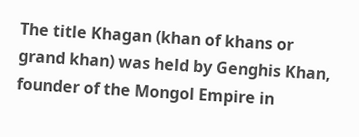The title Khagan (khan of khans or grand khan) was held by Genghis Khan, founder of the Mongol Empire in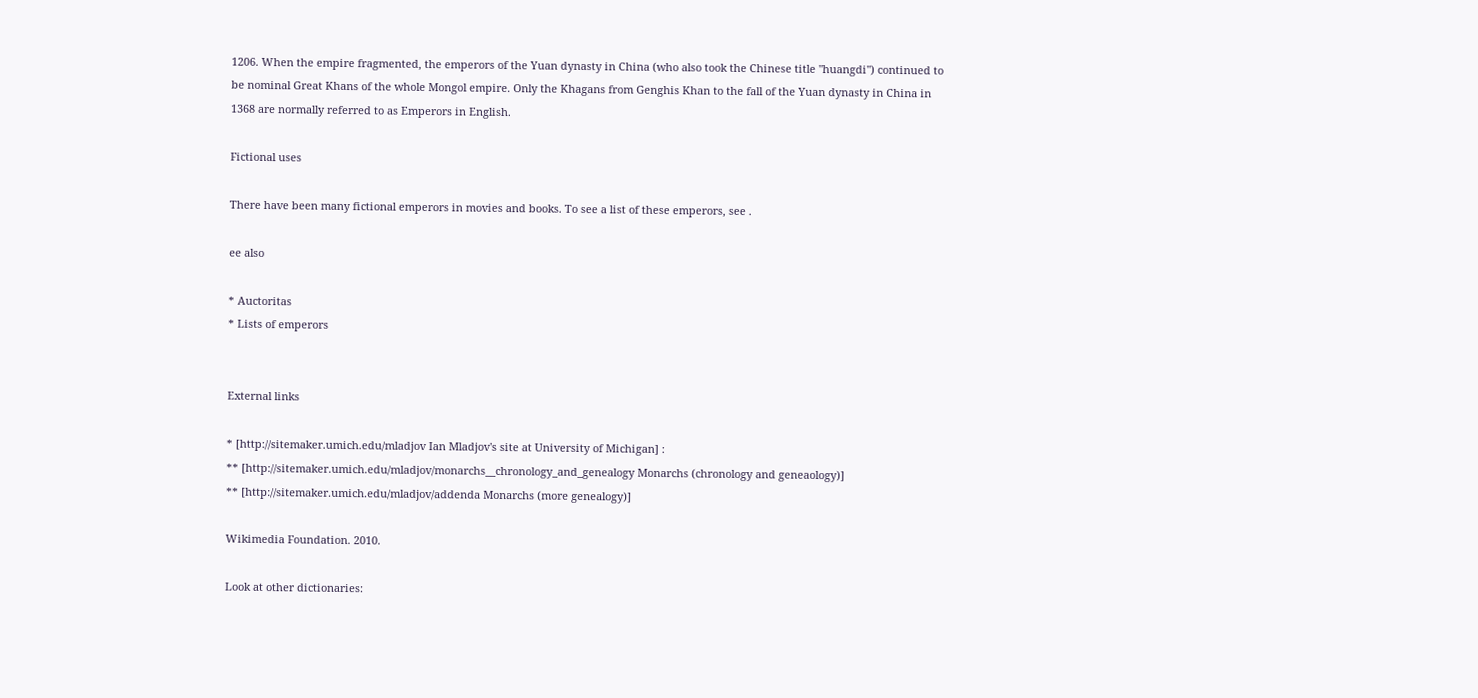1206. When the empire fragmented, the emperors of the Yuan dynasty in China (who also took the Chinese title "huangdi") continued to be nominal Great Khans of the whole Mongol empire. Only the Khagans from Genghis Khan to the fall of the Yuan dynasty in China in 1368 are normally referred to as Emperors in English.

Fictional uses

There have been many fictional emperors in movies and books. To see a list of these emperors, see .

ee also

* Auctoritas
* Lists of emperors


External links

* [http://sitemaker.umich.edu/mladjov Ian Mladjov's site at University of Michigan] :
** [http://sitemaker.umich.edu/mladjov/monarchs__chronology_and_genealogy Monarchs (chronology and geneaology)]
** [http://sitemaker.umich.edu/mladjov/addenda Monarchs (more genealogy)]

Wikimedia Foundation. 2010.

Look at other dictionaries: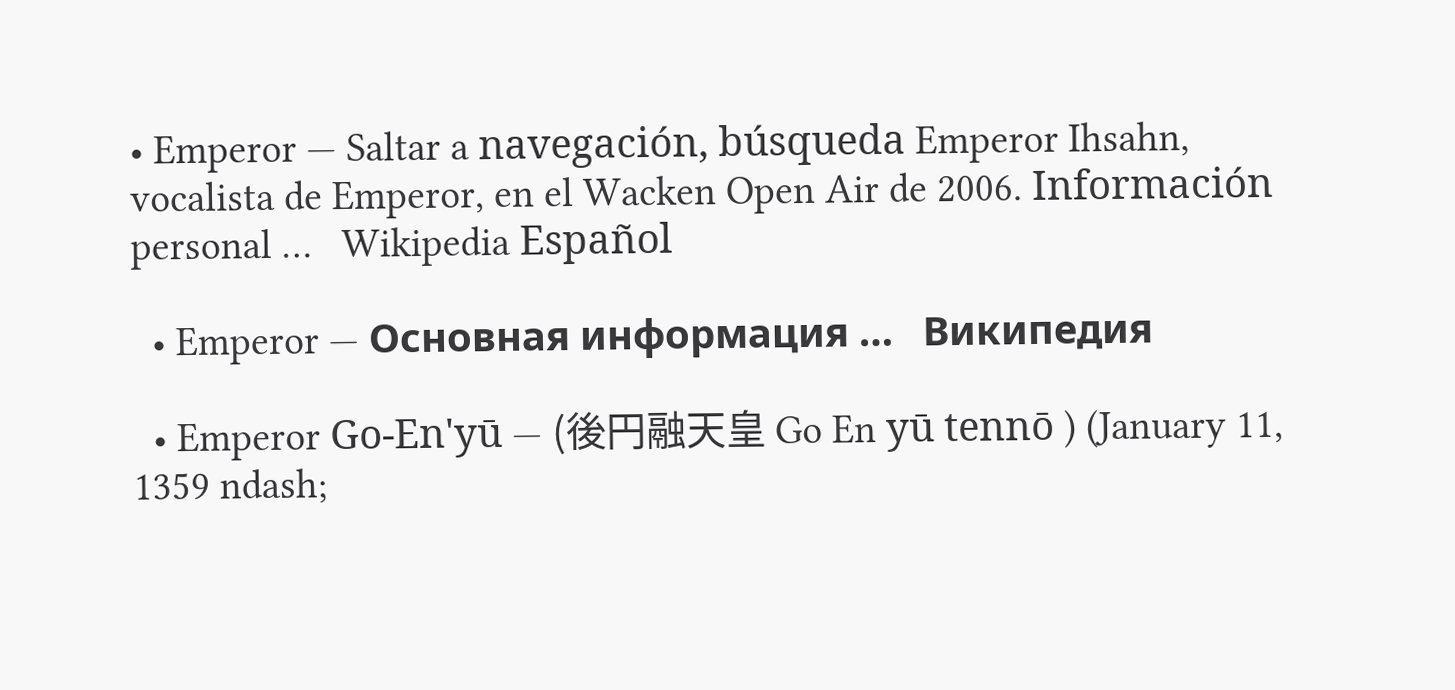• Emperor — Saltar a navegación, búsqueda Emperor Ihsahn, vocalista de Emperor, en el Wacken Open Air de 2006. Información personal …   Wikipedia Español

  • Emperor — Основная информация …   Википедия

  • Emperor Go-En'yū — (後円融天皇 Go En yū tennō ) (January 11, 1359 ndash;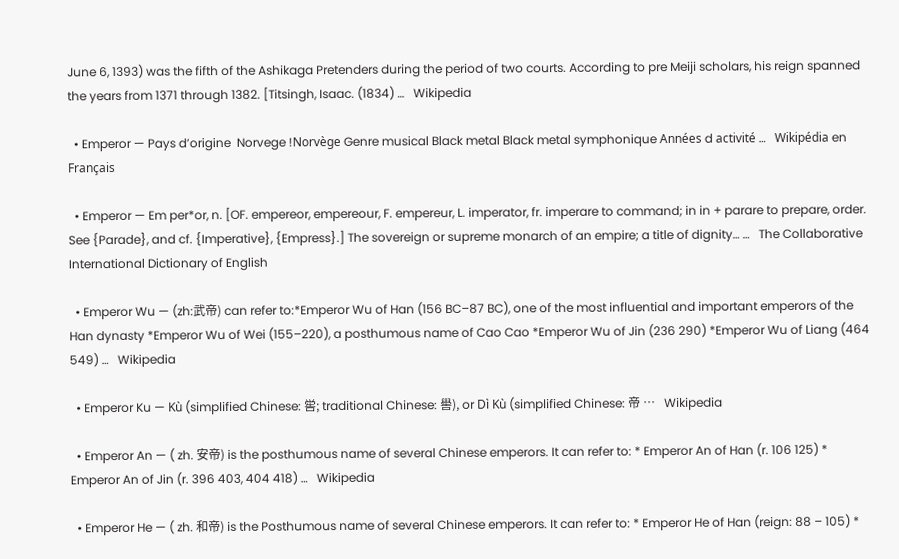June 6, 1393) was the fifth of the Ashikaga Pretenders during the period of two courts. According to pre Meiji scholars, his reign spanned the years from 1371 through 1382. [Titsingh, Isaac. (1834) …   Wikipedia

  • Emperor — Pays d’origine  Norvege !Norvège Genre musical Black metal Black metal symphonique Années d activité …   Wikipédia en Français

  • Emperor — Em per*or, n. [OF. empereor, empereour, F. empereur, L. imperator, fr. imperare to command; in in + parare to prepare, order. See {Parade}, and cf. {Imperative}, {Empress}.] The sovereign or supreme monarch of an empire; a title of dignity… …   The Collaborative International Dictionary of English

  • Emperor Wu — (zh:武帝) can refer to:*Emperor Wu of Han (156 BC–87 BC), one of the most influential and important emperors of the Han dynasty *Emperor Wu of Wei (155–220), a posthumous name of Cao Cao *Emperor Wu of Jin (236 290) *Emperor Wu of Liang (464 549) …   Wikipedia

  • Emperor Ku — Kù (simplified Chinese: 喾; traditional Chinese: 嚳), or Dì Kù (simplified Chinese: 帝 …   Wikipedia

  • Emperor An — ( zh. 安帝) is the posthumous name of several Chinese emperors. It can refer to: * Emperor An of Han (r. 106 125) * Emperor An of Jin (r. 396 403, 404 418) …   Wikipedia

  • Emperor He — ( zh. 和帝) is the Posthumous name of several Chinese emperors. It can refer to: * Emperor He of Han (reign: 88 – 105) *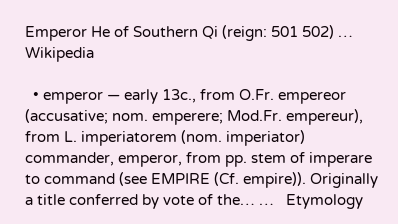Emperor He of Southern Qi (reign: 501 502) …   Wikipedia

  • emperor — early 13c., from O.Fr. empereor (accusative; nom. emperere; Mod.Fr. empereur), from L. imperiatorem (nom. imperiator) commander, emperor, from pp. stem of imperare to command (see EMPIRE (Cf. empire)). Originally a title conferred by vote of the… …   Etymology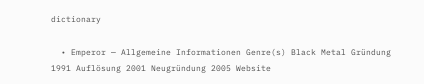dictionary

  • Emperor — Allgemeine Informationen Genre(s) Black Metal Gründung 1991 Auflösung 2001 Neugründung 2005 Website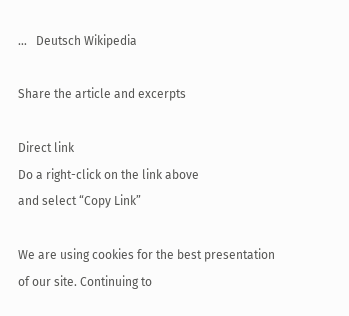…   Deutsch Wikipedia

Share the article and excerpts

Direct link
Do a right-click on the link above
and select “Copy Link”

We are using cookies for the best presentation of our site. Continuing to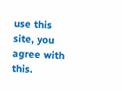use this site, you agree with this.